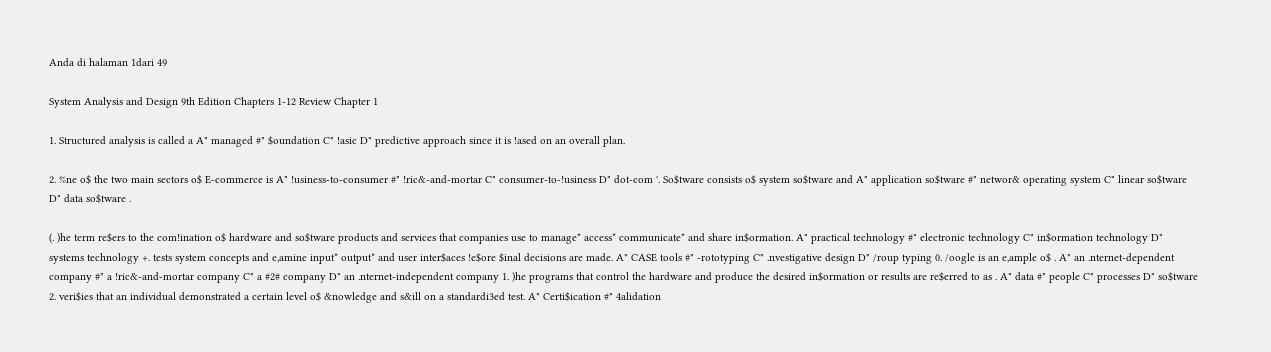Anda di halaman 1dari 49

System Analysis and Design 9th Edition Chapters 1-12 Review Chapter 1

1. Structured analysis is called a A" managed #" $oundation C" !asic D" predictive approach since it is !ased on an overall plan.

2. %ne o$ the two main sectors o$ E-commerce is A" !usiness-to-consumer #" !ric&-and-mortar C" consumer-to-!usiness D" dot-com '. So$tware consists o$ system so$tware and A" application so$tware #" networ& operating system C" linear so$tware D" data so$tware .

(. )he term re$ers to the com!ination o$ hardware and so$tware products and services that companies use to manage* access* communicate* and share in$ormation. A" practical technology #" electronic technology C" in$ormation technology D" systems technology +. tests system concepts and e,amine input* output* and user inter$aces !e$ore $inal decisions are made. A" CASE tools #" -rototyping C" .nvestigative design D" /roup typing 0. /oogle is an e,ample o$ . A" an .nternet-dependent company #" a !ric&-and-mortar company C" a #2# company D" an .nternet-independent company 1. )he programs that control the hardware and produce the desired in$ormation or results are re$erred to as . A" data #" people C" processes D" so$tware 2. veri$ies that an individual demonstrated a certain level o$ &nowledge and s&ill on a standardi3ed test. A" Certi$ication #" 4alidation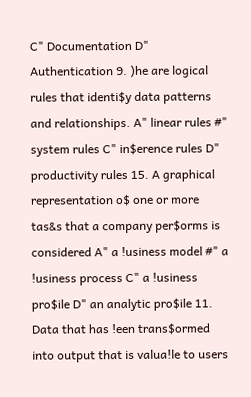C" Documentation D" Authentication 9. )he are logical rules that identi$y data patterns and relationships. A" linear rules #" system rules C" in$erence rules D" productivity rules 15. A graphical representation o$ one or more tas&s that a company per$orms is considered A" a !usiness model #" a !usiness process C" a !usiness pro$ile D" an analytic pro$ile 11. Data that has !een trans$ormed into output that is valua!le to users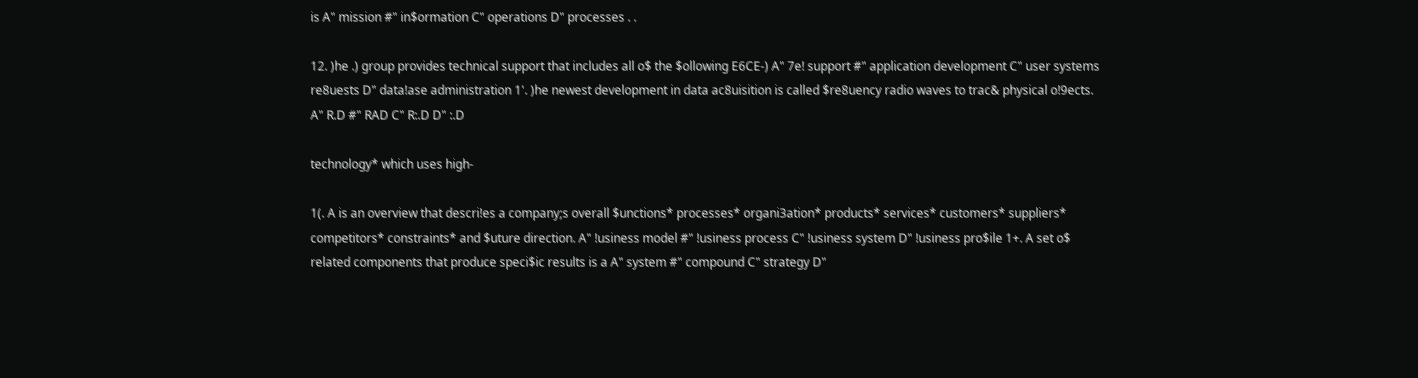is A" mission #" in$ormation C" operations D" processes . .

12. )he .) group provides technical support that includes all o$ the $ollowing E6CE-) A" 7e! support #" application development C" user systems re8uests D" data!ase administration 1'. )he newest development in data ac8uisition is called $re8uency radio waves to trac& physical o!9ects. A" R.D #" RAD C" R:.D D" :.D

technology* which uses high-

1(. A is an overview that descri!es a company;s overall $unctions* processes* organi3ation* products* services* customers* suppliers* competitors* constraints* and $uture direction. A" !usiness model #" !usiness process C" !usiness system D" !usiness pro$ile 1+. A set o$ related components that produce speci$ic results is a A" system #" compound C" strategy D"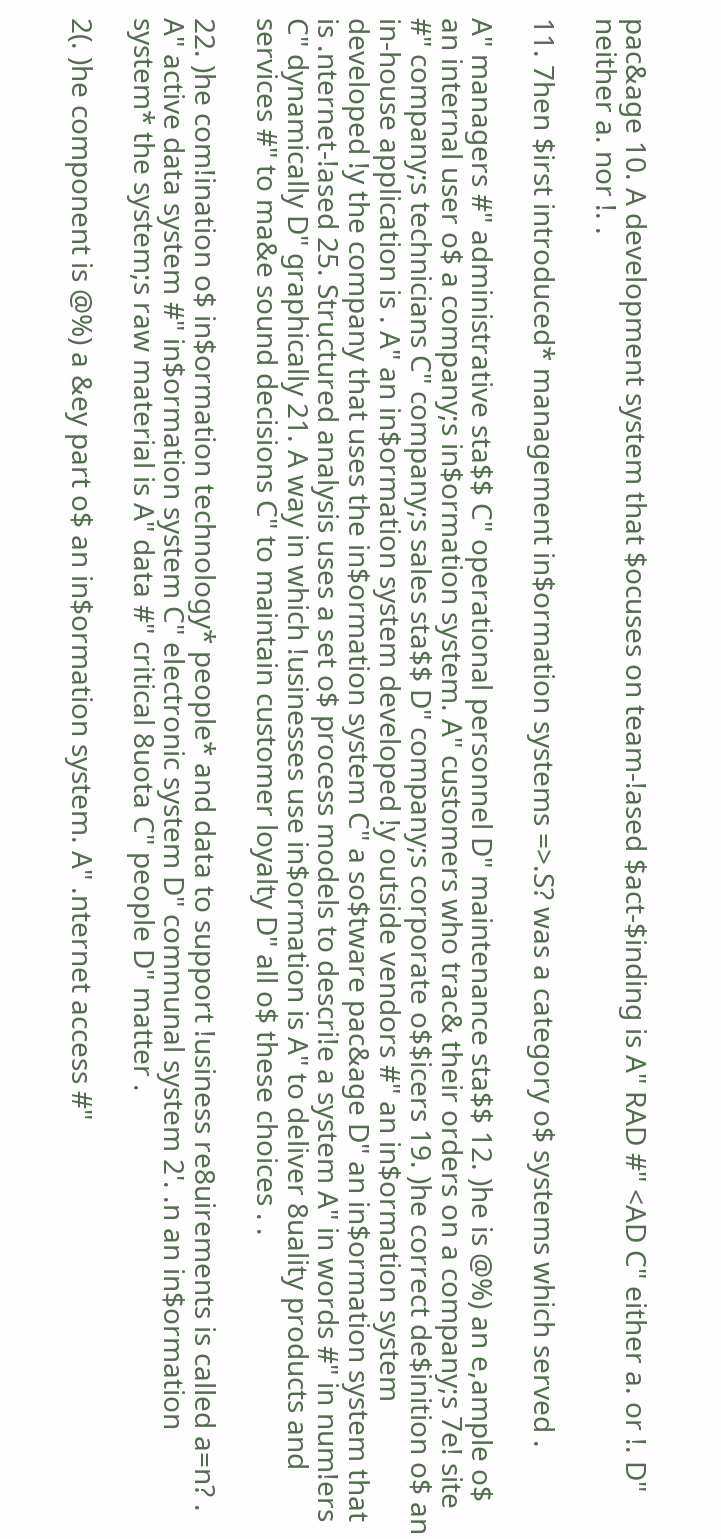pac&age 10. A development system that $ocuses on team-!ased $act-$inding is A" RAD #" <AD C" either a. or !. D" neither a. nor !. .

11. 7hen $irst introduced* management in$ormation systems =>.S? was a category o$ systems which served .

A" managers #" administrative sta$$ C" operational personnel D" maintenance sta$$ 12. )he is @%) an e,ample o$ an internal user o$ a company;s in$ormation system. A" customers who trac& their orders on a company;s 7e! site #" company;s technicians C" company;s sales sta$$ D" company;s corporate o$$icers 19. )he correct de$inition o$ an in-house application is . A" an in$ormation system developed !y outside vendors #" an in$ormation system developed !y the company that uses the in$ormation system C" a so$tware pac&age D" an in$ormation system that is .nternet-!ased 25. Structured analysis uses a set o$ process models to descri!e a system A" in words #" in num!ers C" dynamically D" graphically 21. A way in which !usinesses use in$ormation is A" to deliver 8uality products and services #" to ma&e sound decisions C" to maintain customer loyalty D" all o$ these choices . .

22. )he com!ination o$ in$ormation technology* people* and data to support !usiness re8uirements is called a=n? . A" active data system #" in$ormation system C" electronic system D" communal system 2'. .n an in$ormation system* the system;s raw material is A" data #" critical 8uota C" people D" matter .

2(. )he component is @%) a &ey part o$ an in$ormation system. A" .nternet access #"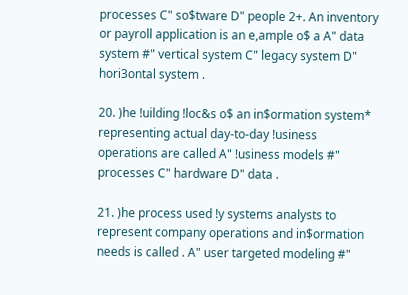processes C" so$tware D" people 2+. An inventory or payroll application is an e,ample o$ a A" data system #" vertical system C" legacy system D" hori3ontal system .

20. )he !uilding !loc&s o$ an in$ormation system* representing actual day-to-day !usiness
operations are called A" !usiness models #" processes C" hardware D" data .

21. )he process used !y systems analysts to represent company operations and in$ormation needs is called . A" user targeted modeling #"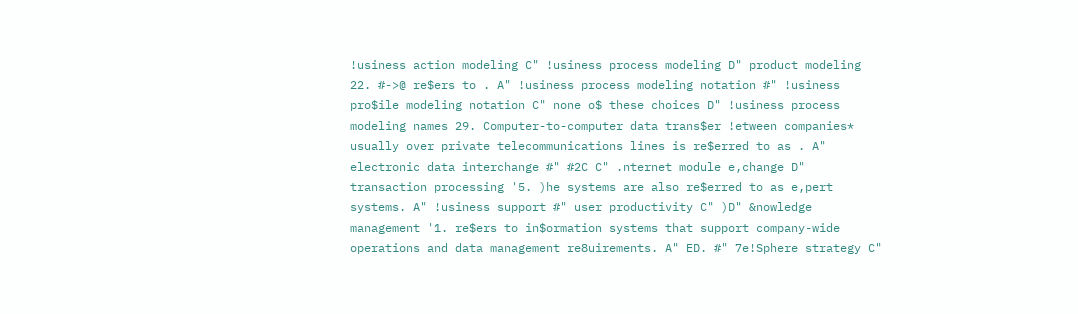!usiness action modeling C" !usiness process modeling D" product modeling 22. #->@ re$ers to . A" !usiness process modeling notation #" !usiness pro$ile modeling notation C" none o$ these choices D" !usiness process modeling names 29. Computer-to-computer data trans$er !etween companies* usually over private telecommunications lines is re$erred to as . A" electronic data interchange #" #2C C" .nternet module e,change D" transaction processing '5. )he systems are also re$erred to as e,pert systems. A" !usiness support #" user productivity C" )D" &nowledge management '1. re$ers to in$ormation systems that support company-wide operations and data management re8uirements. A" ED. #" 7e!Sphere strategy C"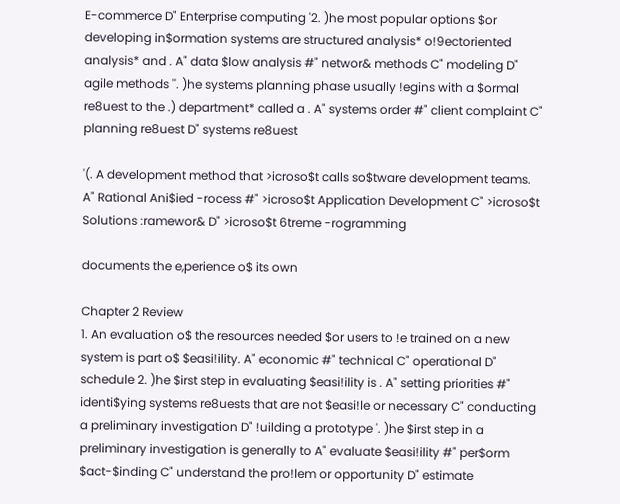E-commerce D" Enterprise computing '2. )he most popular options $or developing in$ormation systems are structured analysis* o!9ectoriented analysis* and . A" data $low analysis #" networ& methods C" modeling D" agile methods ''. )he systems planning phase usually !egins with a $ormal re8uest to the .) department* called a . A" systems order #" client complaint C" planning re8uest D" systems re8uest

'(. A development method that >icroso$t calls so$tware development teams. A" Rational Ani$ied -rocess #" >icroso$t Application Development C" >icroso$t Solutions :ramewor& D" >icroso$t 6treme -rogramming

documents the e,perience o$ its own

Chapter 2 Review
1. An evaluation o$ the resources needed $or users to !e trained on a new system is part o$ $easi!ility. A" economic #" technical C" operational D" schedule 2. )he $irst step in evaluating $easi!ility is . A" setting priorities #" identi$ying systems re8uests that are not $easi!le or necessary C" conducting a preliminary investigation D" !uilding a prototype '. )he $irst step in a preliminary investigation is generally to A" evaluate $easi!ility #" per$orm $act-$inding C" understand the pro!lem or opportunity D" estimate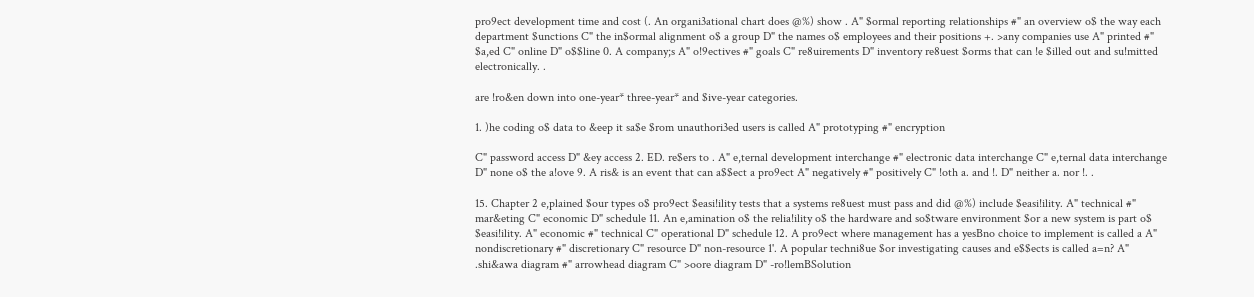pro9ect development time and cost (. An organi3ational chart does @%) show . A" $ormal reporting relationships #" an overview o$ the way each department $unctions C" the in$ormal alignment o$ a group D" the names o$ employees and their positions +. >any companies use A" printed #" $a,ed C" online D" o$$line 0. A company;s A" o!9ectives #" goals C" re8uirements D" inventory re8uest $orms that can !e $illed out and su!mitted electronically. .

are !ro&en down into one-year* three-year* and $ive-year categories.

1. )he coding o$ data to &eep it sa$e $rom unauthori3ed users is called A" prototyping #" encryption

C" password access D" &ey access 2. ED. re$ers to . A" e,ternal development interchange #" electronic data interchange C" e,ternal data interchange D" none o$ the a!ove 9. A ris& is an event that can a$$ect a pro9ect A" negatively #" positively C" !oth a. and !. D" neither a. nor !. .

15. Chapter 2 e,plained $our types o$ pro9ect $easi!ility tests that a systems re8uest must pass and did @%) include $easi!ility. A" technical #" mar&eting C" economic D" schedule 11. An e,amination o$ the relia!ility o$ the hardware and so$tware environment $or a new system is part o$ $easi!ility. A" economic #" technical C" operational D" schedule 12. A pro9ect where management has a yesBno choice to implement is called a A" nondiscretionary #" discretionary C" resource D" non-resource 1'. A popular techni8ue $or investigating causes and e$$ects is called a=n? A" .shi&awa diagram #" arrowhead diagram C" >oore diagram D" -ro!lemBSolution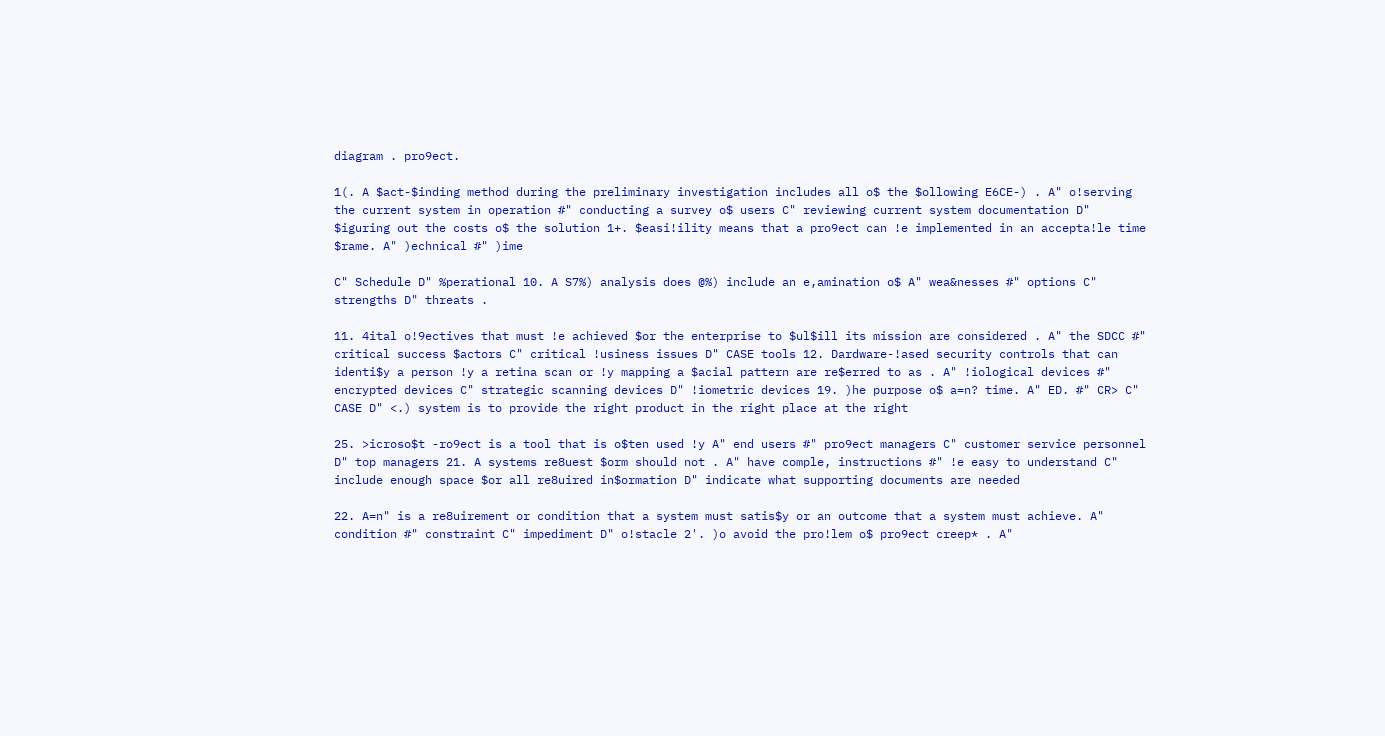diagram . pro9ect.

1(. A $act-$inding method during the preliminary investigation includes all o$ the $ollowing E6CE-) . A" o!serving the current system in operation #" conducting a survey o$ users C" reviewing current system documentation D" $iguring out the costs o$ the solution 1+. $easi!ility means that a pro9ect can !e implemented in an accepta!le time $rame. A" )echnical #" )ime

C" Schedule D" %perational 10. A S7%) analysis does @%) include an e,amination o$ A" wea&nesses #" options C" strengths D" threats .

11. 4ital o!9ectives that must !e achieved $or the enterprise to $ul$ill its mission are considered . A" the SDCC #" critical success $actors C" critical !usiness issues D" CASE tools 12. Dardware-!ased security controls that can identi$y a person !y a retina scan or !y mapping a $acial pattern are re$erred to as . A" !iological devices #" encrypted devices C" strategic scanning devices D" !iometric devices 19. )he purpose o$ a=n? time. A" ED. #" CR> C" CASE D" <.) system is to provide the right product in the right place at the right

25. >icroso$t -ro9ect is a tool that is o$ten used !y A" end users #" pro9ect managers C" customer service personnel D" top managers 21. A systems re8uest $orm should not . A" have comple, instructions #" !e easy to understand C" include enough space $or all re8uired in$ormation D" indicate what supporting documents are needed

22. A=n" is a re8uirement or condition that a system must satis$y or an outcome that a system must achieve. A" condition #" constraint C" impediment D" o!stacle 2'. )o avoid the pro!lem o$ pro9ect creep* . A"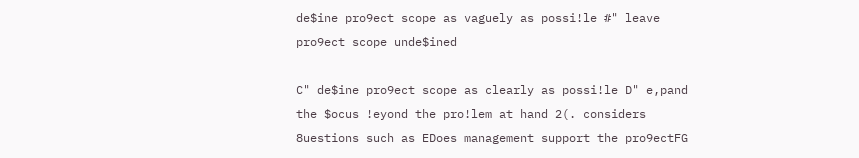de$ine pro9ect scope as vaguely as possi!le #" leave pro9ect scope unde$ined

C" de$ine pro9ect scope as clearly as possi!le D" e,pand the $ocus !eyond the pro!lem at hand 2(. considers 8uestions such as EDoes management support the pro9ectFG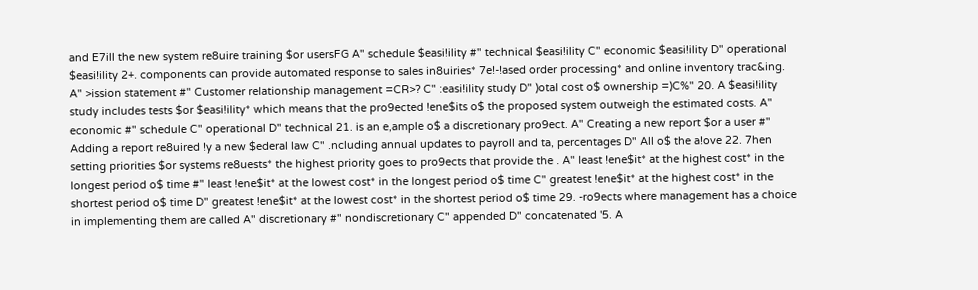and E7ill the new system re8uire training $or usersFG A" schedule $easi!ility #" technical $easi!ility C" economic $easi!ility D" operational $easi!ility 2+. components can provide automated response to sales in8uiries* 7e!-!ased order processing* and online inventory trac&ing. A" >ission statement #" Customer relationship management =CR>? C" :easi!ility study D" )otal cost o$ ownership =)C%" 20. A $easi!ility study includes tests $or $easi!ility* which means that the pro9ected !ene$its o$ the proposed system outweigh the estimated costs. A" economic #" schedule C" operational D" technical 21. is an e,ample o$ a discretionary pro9ect. A" Creating a new report $or a user #" Adding a report re8uired !y a new $ederal law C" .ncluding annual updates to payroll and ta, percentages D" All o$ the a!ove 22. 7hen setting priorities $or systems re8uests* the highest priority goes to pro9ects that provide the . A" least !ene$it* at the highest cost* in the longest period o$ time #" least !ene$it* at the lowest cost* in the longest period o$ time C" greatest !ene$it* at the highest cost* in the shortest period o$ time D" greatest !ene$it* at the lowest cost* in the shortest period o$ time 29. -ro9ects where management has a choice in implementing them are called A" discretionary #" nondiscretionary C" appended D" concatenated '5. A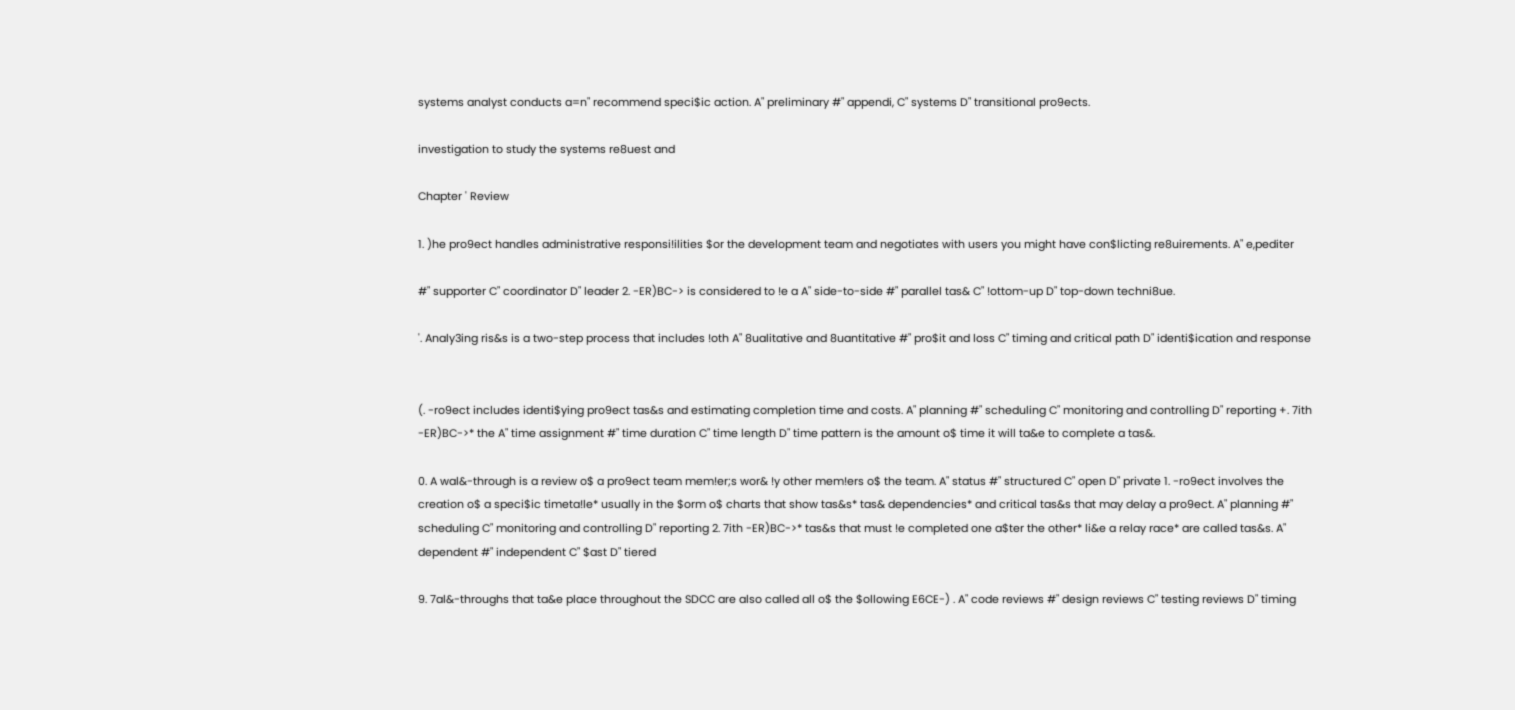systems analyst conducts a=n" recommend speci$ic action. A" preliminary #" appendi, C" systems D" transitional pro9ects.

investigation to study the systems re8uest and

Chapter ' Review

1. )he pro9ect handles administrative responsi!ilities $or the development team and negotiates with users you might have con$licting re8uirements. A" e,pediter

#" supporter C" coordinator D" leader 2. -ER)BC-> is considered to !e a A" side-to-side #" parallel tas& C" !ottom-up D" top-down techni8ue.

'. Analy3ing ris&s is a two-step process that includes !oth A" 8ualitative and 8uantitative #" pro$it and loss C" timing and critical path D" identi$ication and response


(. -ro9ect includes identi$ying pro9ect tas&s and estimating completion time and costs. A" planning #" scheduling C" monitoring and controlling D" reporting +. 7ith -ER)BC->* the A" time assignment #" time duration C" time length D" time pattern is the amount o$ time it will ta&e to complete a tas&.

0. A wal&-through is a review o$ a pro9ect team mem!er;s wor& !y other mem!ers o$ the team. A" status #" structured C" open D" private 1. -ro9ect involves the creation o$ a speci$ic timeta!le* usually in the $orm o$ charts that show tas&s* tas& dependencies* and critical tas&s that may delay a pro9ect. A" planning #" scheduling C" monitoring and controlling D" reporting 2. 7ith -ER)BC->* tas&s that must !e completed one a$ter the other* li&e a relay race* are called tas&s. A" dependent #" independent C" $ast D" tiered

9. 7al&-throughs that ta&e place throughout the SDCC are also called all o$ the $ollowing E6CE-) . A" code reviews #" design reviews C" testing reviews D" timing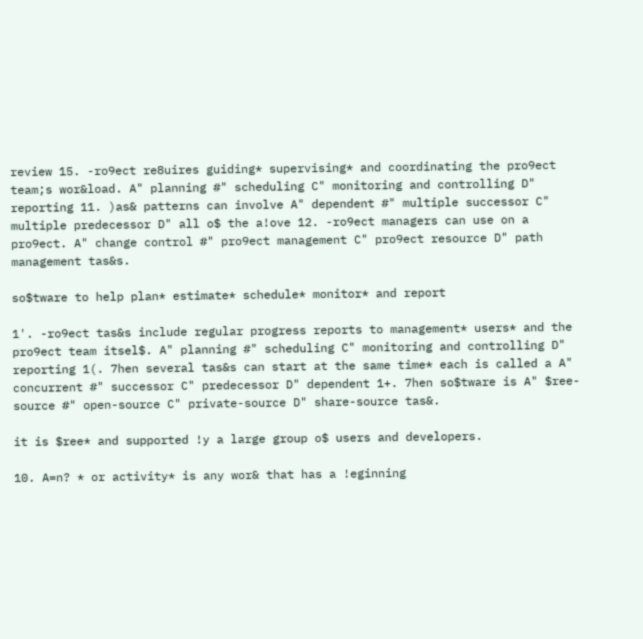review 15. -ro9ect re8uires guiding* supervising* and coordinating the pro9ect team;s wor&load. A" planning #" scheduling C" monitoring and controlling D" reporting 11. )as& patterns can involve A" dependent #" multiple successor C" multiple predecessor D" all o$ the a!ove 12. -ro9ect managers can use on a pro9ect. A" change control #" pro9ect management C" pro9ect resource D" path management tas&s.

so$tware to help plan* estimate* schedule* monitor* and report

1'. -ro9ect tas&s include regular progress reports to management* users* and the pro9ect team itsel$. A" planning #" scheduling C" monitoring and controlling D" reporting 1(. 7hen several tas&s can start at the same time* each is called a A" concurrent #" successor C" predecessor D" dependent 1+. 7hen so$tware is A" $ree-source #" open-source C" private-source D" share-source tas&.

it is $ree* and supported !y a large group o$ users and developers.

10. A=n? * or activity* is any wor& that has a !eginning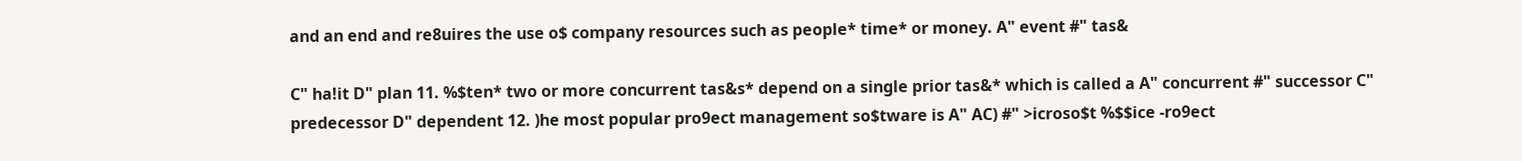and an end and re8uires the use o$ company resources such as people* time* or money. A" event #" tas&

C" ha!it D" plan 11. %$ten* two or more concurrent tas&s* depend on a single prior tas&* which is called a A" concurrent #" successor C" predecessor D" dependent 12. )he most popular pro9ect management so$tware is A" AC) #" >icroso$t %$$ice -ro9ect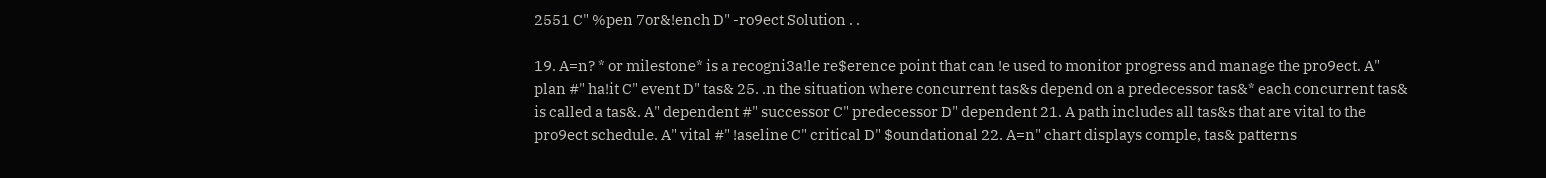2551 C" %pen 7or&!ench D" -ro9ect Solution . .

19. A=n? * or milestone* is a recogni3a!le re$erence point that can !e used to monitor progress and manage the pro9ect. A" plan #" ha!it C" event D" tas& 25. .n the situation where concurrent tas&s depend on a predecessor tas&* each concurrent tas& is called a tas&. A" dependent #" successor C" predecessor D" dependent 21. A path includes all tas&s that are vital to the pro9ect schedule. A" vital #" !aseline C" critical D" $oundational 22. A=n" chart displays comple, tas& patterns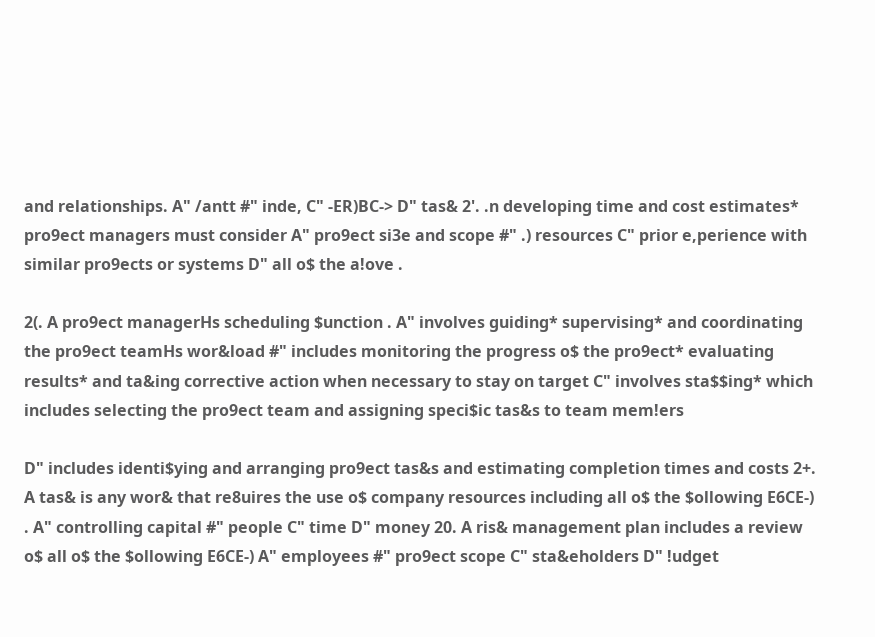and relationships. A" /antt #" inde, C" -ER)BC-> D" tas& 2'. .n developing time and cost estimates* pro9ect managers must consider A" pro9ect si3e and scope #" .) resources C" prior e,perience with similar pro9ects or systems D" all o$ the a!ove .

2(. A pro9ect managerHs scheduling $unction . A" involves guiding* supervising* and coordinating the pro9ect teamHs wor&load #" includes monitoring the progress o$ the pro9ect* evaluating results* and ta&ing corrective action when necessary to stay on target C" involves sta$$ing* which includes selecting the pro9ect team and assigning speci$ic tas&s to team mem!ers

D" includes identi$ying and arranging pro9ect tas&s and estimating completion times and costs 2+. A tas& is any wor& that re8uires the use o$ company resources including all o$ the $ollowing E6CE-) . A" controlling capital #" people C" time D" money 20. A ris& management plan includes a review o$ all o$ the $ollowing E6CE-) A" employees #" pro9ect scope C" sta&eholders D" !udget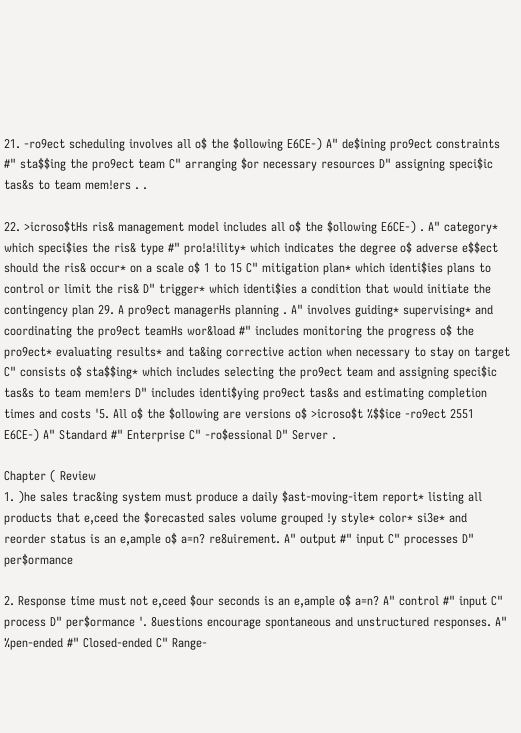21. -ro9ect scheduling involves all o$ the $ollowing E6CE-) A" de$ining pro9ect constraints #" sta$$ing the pro9ect team C" arranging $or necessary resources D" assigning speci$ic tas&s to team mem!ers . .

22. >icroso$tHs ris& management model includes all o$ the $ollowing E6CE-) . A" category* which speci$ies the ris& type #" pro!a!ility* which indicates the degree o$ adverse e$$ect should the ris& occur* on a scale o$ 1 to 15 C" mitigation plan* which identi$ies plans to control or limit the ris& D" trigger* which identi$ies a condition that would initiate the contingency plan 29. A pro9ect managerHs planning . A" involves guiding* supervising* and coordinating the pro9ect teamHs wor&load #" includes monitoring the progress o$ the pro9ect* evaluating results* and ta&ing corrective action when necessary to stay on target C" consists o$ sta$$ing* which includes selecting the pro9ect team and assigning speci$ic tas&s to team mem!ers D" includes identi$ying pro9ect tas&s and estimating completion times and costs '5. All o$ the $ollowing are versions o$ >icroso$t %$$ice -ro9ect 2551 E6CE-) A" Standard #" Enterprise C" -ro$essional D" Server .

Chapter ( Review
1. )he sales trac&ing system must produce a daily $ast-moving-item report* listing all products that e,ceed the $orecasted sales volume grouped !y style* color* si3e* and reorder status is an e,ample o$ a=n? re8uirement. A" output #" input C" processes D" per$ormance

2. Response time must not e,ceed $our seconds is an e,ample o$ a=n? A" control #" input C" process D" per$ormance '. 8uestions encourage spontaneous and unstructured responses. A" %pen-ended #" Closed-ended C" Range-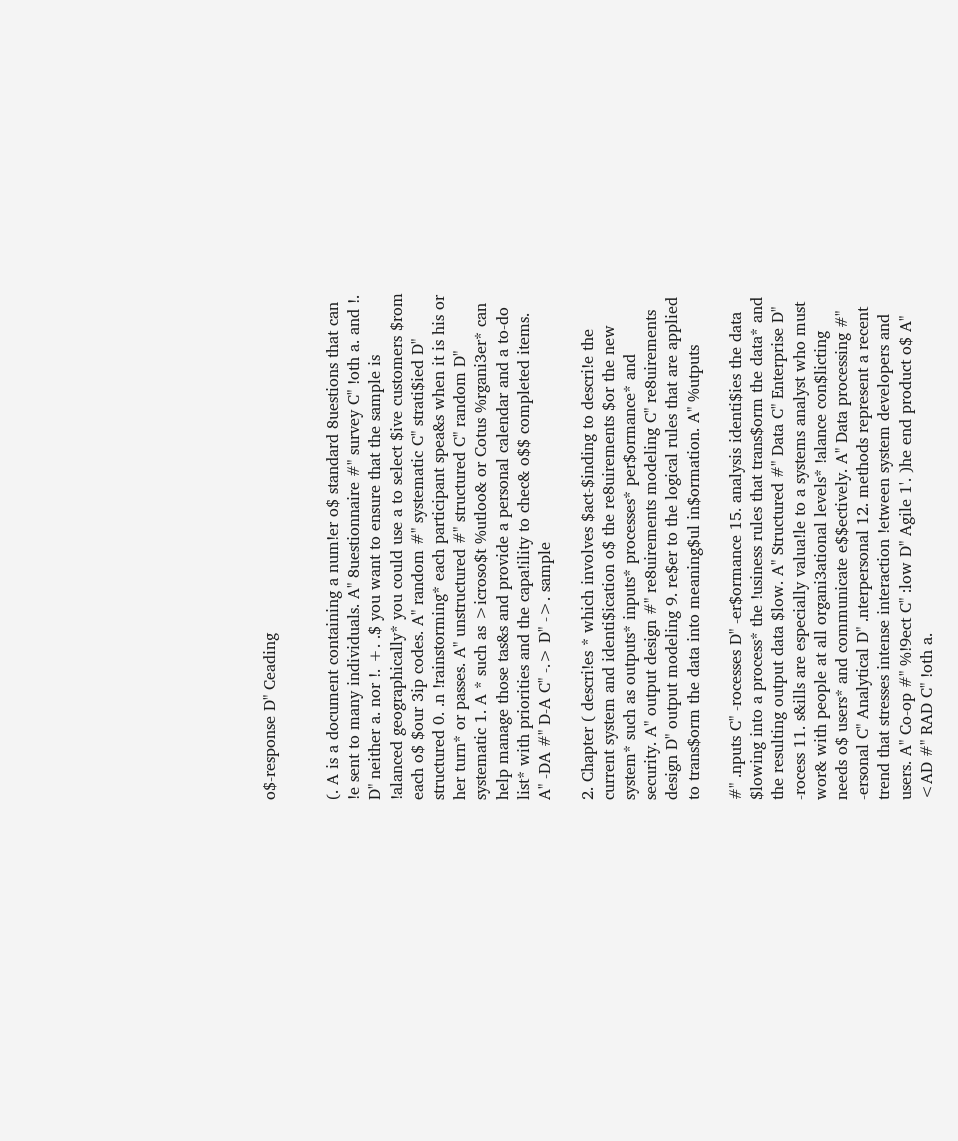o$-response D" Ceading


(. A is a document containing a num!er o$ standard 8uestions that can !e sent to many individuals. A" 8uestionnaire #" survey C" !oth a. and !. D" neither a. nor !. +. .$ you want to ensure that the sample is !alanced geographically* you could use a to select $ive customers $rom each o$ $our 3ip codes. A" random #" systematic C" strati$ied D" structured 0. .n !rainstorming* each participant spea&s when it is his or her turn* or passes. A" unstructured #" structured C" random D" systematic 1. A * such as >icroso$t %utloo& or Cotus %rgani3er* can help manage those tas&s and provide a personal calendar and a to-do list* with priorities and the capa!ility to chec& o$$ completed items. A" -DA #" D-A C" -.> D" ->. sample

2. Chapter ( descri!es * which involves $act-$inding to descri!e the current system and identi$ication o$ the re8uirements $or the new system* such as outputs* inputs* processes* per$ormance* and security. A" output design #" re8uirements modeling C" re8uirements design D" output modeling 9. re$er to the logical rules that are applied to trans$orm the data into meaning$ul in$ormation. A" %utputs

#" .nputs C" -rocesses D" -er$ormance 15. analysis identi$ies the data $lowing into a process* the !usiness rules that trans$orm the data* and the resulting output data $low. A" Structured #" Data C" Enterprise D" -rocess 11. s&ills are especially valua!le to a systems analyst who must wor& with people at all organi3ational levels* !alance con$licting needs o$ users* and communicate e$$ectively. A" Data processing #" -ersonal C" Analytical D" .nterpersonal 12. methods represent a recent trend that stresses intense interaction !etween system developers and users. A" Co-op #" %!9ect C" :low D" Agile 1'. )he end product o$ A" <AD #" RAD C" !oth a.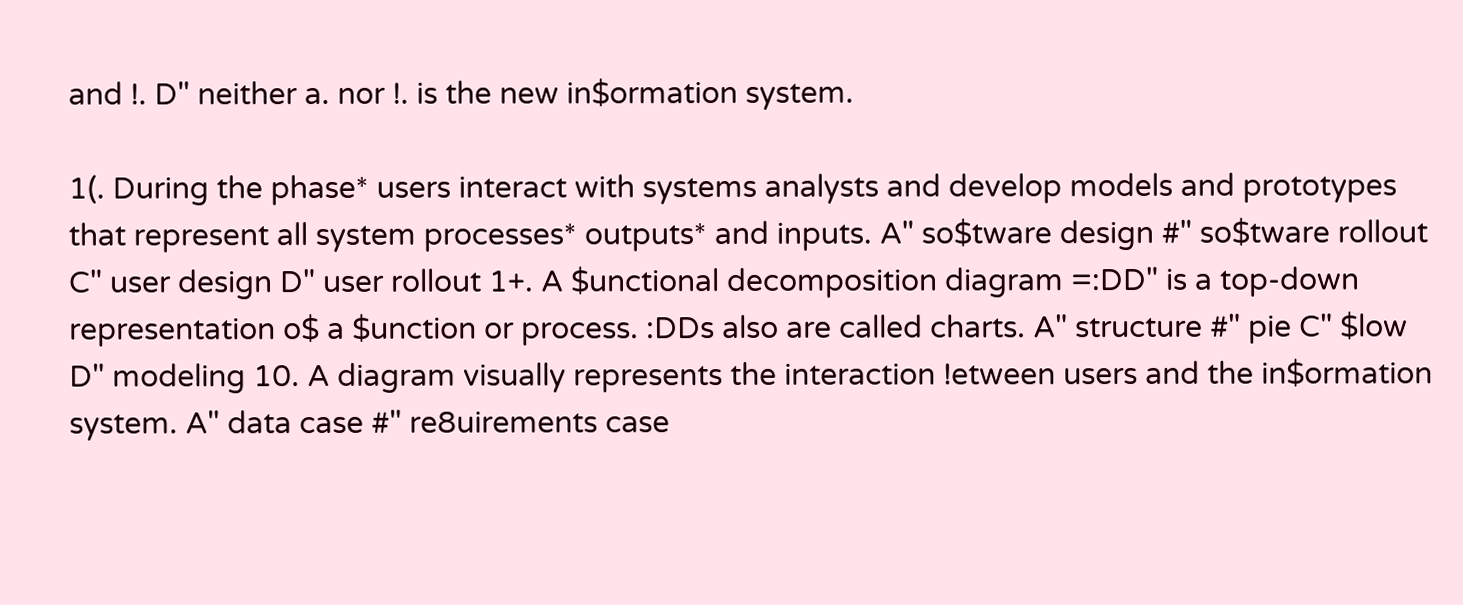and !. D" neither a. nor !. is the new in$ormation system.

1(. During the phase* users interact with systems analysts and develop models and prototypes that represent all system processes* outputs* and inputs. A" so$tware design #" so$tware rollout C" user design D" user rollout 1+. A $unctional decomposition diagram =:DD" is a top-down representation o$ a $unction or process. :DDs also are called charts. A" structure #" pie C" $low D" modeling 10. A diagram visually represents the interaction !etween users and the in$ormation system. A" data case #" re8uirements case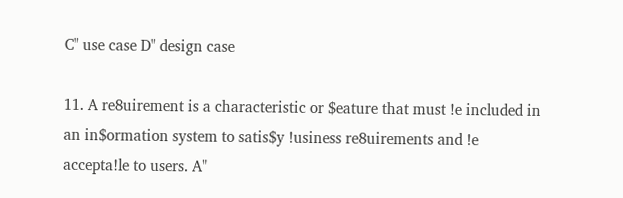C" use case D" design case

11. A re8uirement is a characteristic or $eature that must !e included in an in$ormation system to satis$y !usiness re8uirements and !e accepta!le to users. A"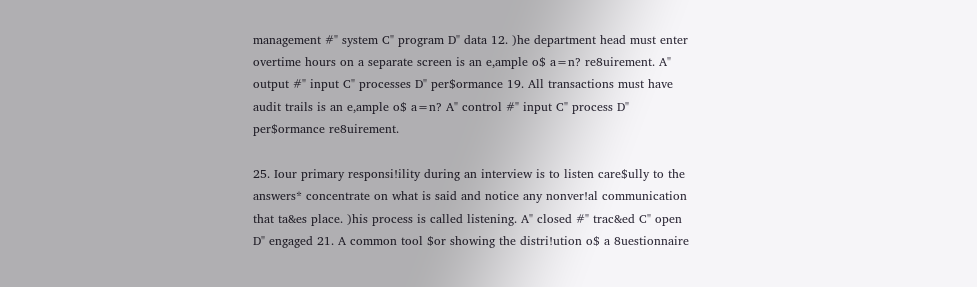management #" system C" program D" data 12. )he department head must enter overtime hours on a separate screen is an e,ample o$ a=n? re8uirement. A" output #" input C" processes D" per$ormance 19. All transactions must have audit trails is an e,ample o$ a=n? A" control #" input C" process D" per$ormance re8uirement.

25. Iour primary responsi!ility during an interview is to listen care$ully to the answers* concentrate on what is said and notice any nonver!al communication that ta&es place. )his process is called listening. A" closed #" trac&ed C" open D" engaged 21. A common tool $or showing the distri!ution o$ a 8uestionnaire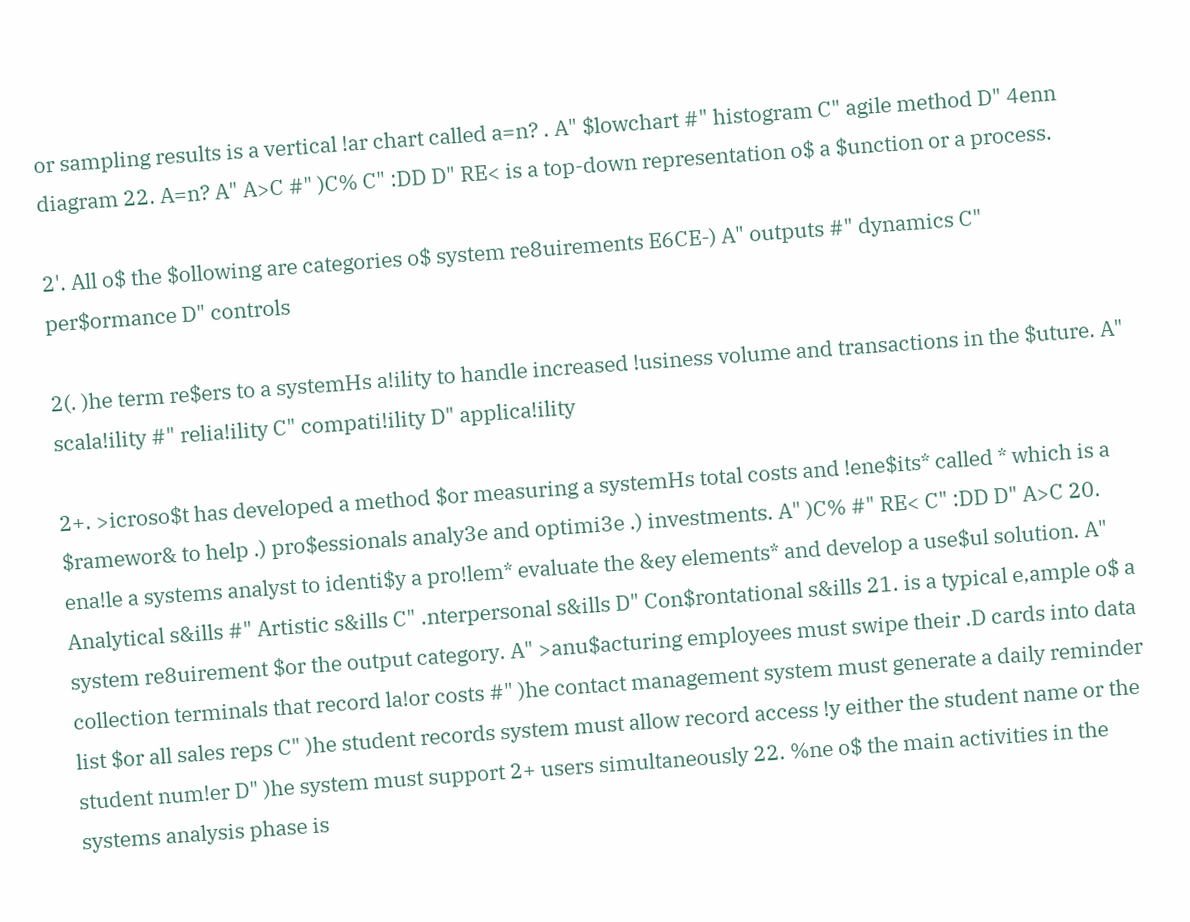or sampling results is a vertical !ar chart called a=n? . A" $lowchart #" histogram C" agile method D" 4enn diagram 22. A=n? A" A>C #" )C% C" :DD D" RE< is a top-down representation o$ a $unction or a process.

2'. All o$ the $ollowing are categories o$ system re8uirements E6CE-) A" outputs #" dynamics C" per$ormance D" controls

2(. )he term re$ers to a systemHs a!ility to handle increased !usiness volume and transactions in the $uture. A" scala!ility #" relia!ility C" compati!ility D" applica!ility

2+. >icroso$t has developed a method $or measuring a systemHs total costs and !ene$its* called * which is a $ramewor& to help .) pro$essionals analy3e and optimi3e .) investments. A" )C% #" RE< C" :DD D" A>C 20. ena!le a systems analyst to identi$y a pro!lem* evaluate the &ey elements* and develop a use$ul solution. A" Analytical s&ills #" Artistic s&ills C" .nterpersonal s&ills D" Con$rontational s&ills 21. is a typical e,ample o$ a system re8uirement $or the output category. A" >anu$acturing employees must swipe their .D cards into data collection terminals that record la!or costs #" )he contact management system must generate a daily reminder list $or all sales reps C" )he student records system must allow record access !y either the student name or the student num!er D" )he system must support 2+ users simultaneously 22. %ne o$ the main activities in the systems analysis phase is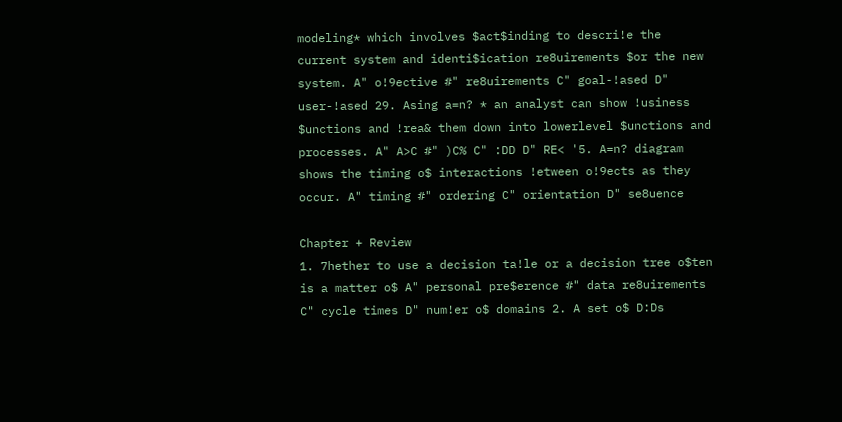modeling* which involves $act$inding to descri!e the current system and identi$ication re8uirements $or the new system. A" o!9ective #" re8uirements C" goal-!ased D" user-!ased 29. Asing a=n? * an analyst can show !usiness $unctions and !rea& them down into lowerlevel $unctions and processes. A" A>C #" )C% C" :DD D" RE< '5. A=n? diagram shows the timing o$ interactions !etween o!9ects as they occur. A" timing #" ordering C" orientation D" se8uence

Chapter + Review
1. 7hether to use a decision ta!le or a decision tree o$ten is a matter o$ A" personal pre$erence #" data re8uirements C" cycle times D" num!er o$ domains 2. A set o$ D:Ds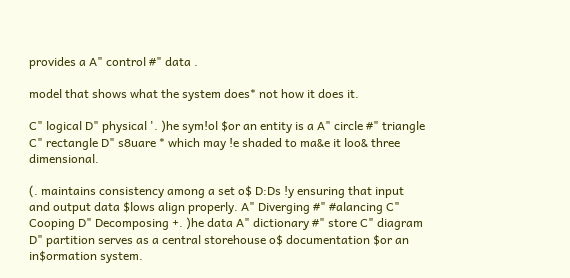provides a A" control #" data .

model that shows what the system does* not how it does it.

C" logical D" physical '. )he sym!ol $or an entity is a A" circle #" triangle C" rectangle D" s8uare * which may !e shaded to ma&e it loo& three dimensional.

(. maintains consistency among a set o$ D:Ds !y ensuring that input and output data $lows align properly. A" Diverging #" #alancing C" Cooping D" Decomposing +. )he data A" dictionary #" store C" diagram D" partition serves as a central storehouse o$ documentation $or an in$ormation system.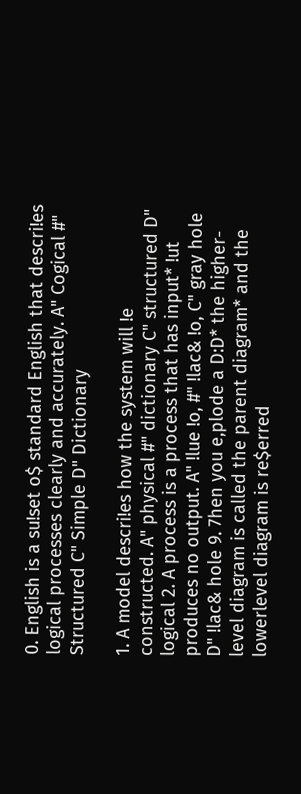0. English is a su!set o$ standard English that descri!es logical processes clearly and accurately. A" Cogical #" Structured C" Simple D" Dictionary

1. A model descri!es how the system will !e constructed. A" physical #" dictionary C" structured D" logical 2. A process is a process that has input* !ut produces no output. A" !lue !o, #" !lac& !o, C" gray hole D" !lac& hole 9. 7hen you e,plode a D:D* the higher-level diagram is called the parent diagram* and the lowerlevel diagram is re$erred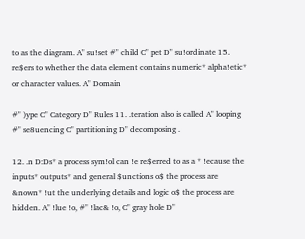to as the diagram. A" su!set #" child C" pet D" su!ordinate 15. re$ers to whether the data element contains numeric* alpha!etic* or character values. A" Domain

#" )ype C" Category D" Rules 11. .teration also is called A" looping #" se8uencing C" partitioning D" decomposing .

12. .n D:Ds* a process sym!ol can !e re$erred to as a * !ecause the inputs* outputs* and general $unctions o$ the process are &nown* !ut the underlying details and logic o$ the process are hidden. A" !lue !o, #" !lac& !o, C" gray hole D"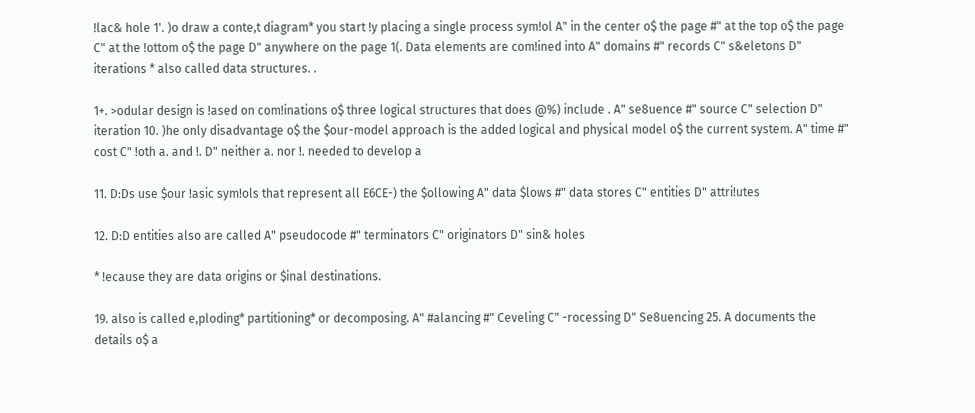!lac& hole 1'. )o draw a conte,t diagram* you start !y placing a single process sym!ol A" in the center o$ the page #" at the top o$ the page C" at the !ottom o$ the page D" anywhere on the page 1(. Data elements are com!ined into A" domains #" records C" s&eletons D" iterations * also called data structures. .

1+. >odular design is !ased on com!inations o$ three logical structures that does @%) include . A" se8uence #" source C" selection D" iteration 10. )he only disadvantage o$ the $our-model approach is the added logical and physical model o$ the current system. A" time #" cost C" !oth a. and !. D" neither a. nor !. needed to develop a

11. D:Ds use $our !asic sym!ols that represent all E6CE-) the $ollowing A" data $lows #" data stores C" entities D" attri!utes

12. D:D entities also are called A" pseudocode #" terminators C" originators D" sin& holes

* !ecause they are data origins or $inal destinations.

19. also is called e,ploding* partitioning* or decomposing. A" #alancing #" Ceveling C" -rocessing D" Se8uencing 25. A documents the details o$ a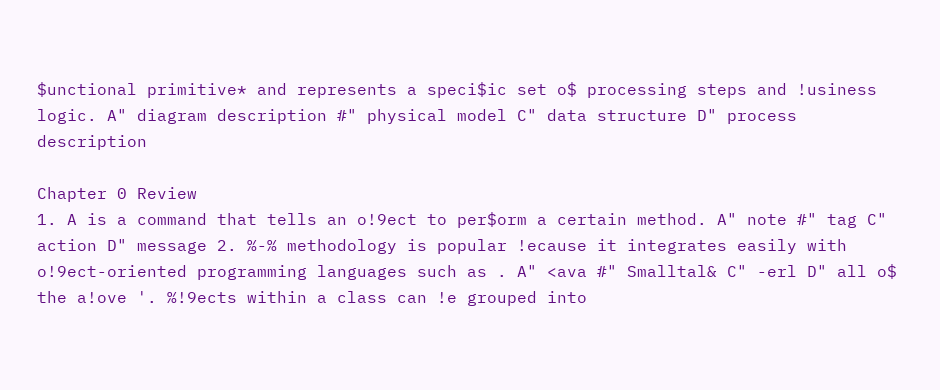$unctional primitive* and represents a speci$ic set o$ processing steps and !usiness logic. A" diagram description #" physical model C" data structure D" process description

Chapter 0 Review
1. A is a command that tells an o!9ect to per$orm a certain method. A" note #" tag C" action D" message 2. %-% methodology is popular !ecause it integrates easily with o!9ect-oriented programming languages such as . A" <ava #" Smalltal& C" -erl D" all o$ the a!ove '. %!9ects within a class can !e grouped into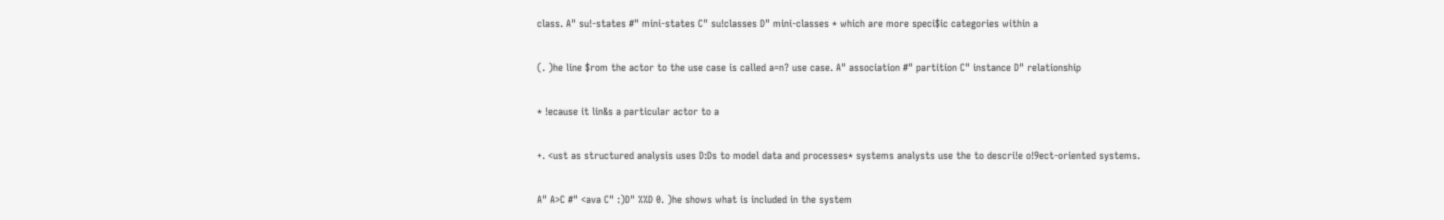class. A" su!-states #" mini-states C" su!classes D" mini-classes * which are more speci$ic categories within a

(. )he line $rom the actor to the use case is called a=n? use case. A" association #" partition C" instance D" relationship

* !ecause it lin&s a particular actor to a

+. <ust as structured analysis uses D:Ds to model data and processes* systems analysts use the to descri!e o!9ect-oriented systems.

A" A>C #" <ava C" :)D" %%D 0. )he shows what is included in the system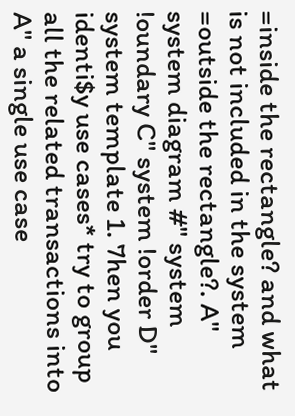=inside the rectangle? and what is not included in the system =outside the rectangle?. A" system diagram #" system !oundary C" system !order D" system template 1. 7hen you identi$y use cases* try to group all the related transactions into A" a single use case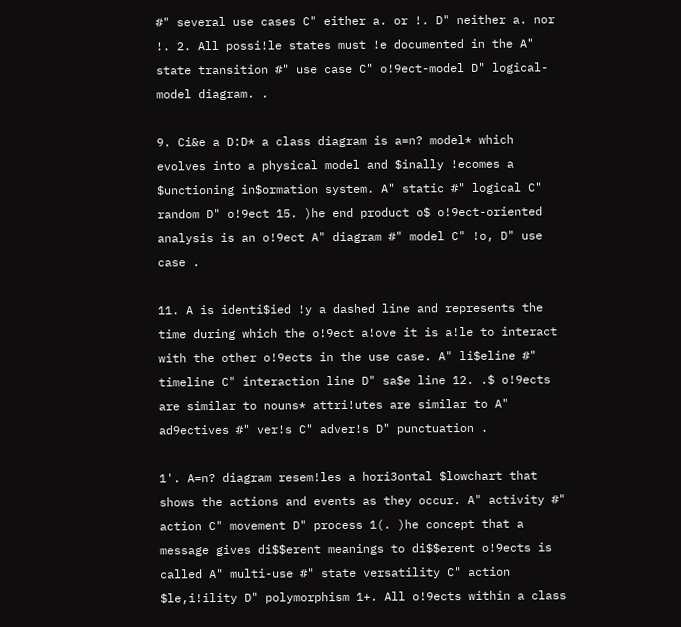#" several use cases C" either a. or !. D" neither a. nor !. 2. All possi!le states must !e documented in the A" state transition #" use case C" o!9ect-model D" logical-model diagram. .

9. Ci&e a D:D* a class diagram is a=n? model* which evolves into a physical model and $inally !ecomes a $unctioning in$ormation system. A" static #" logical C" random D" o!9ect 15. )he end product o$ o!9ect-oriented analysis is an o!9ect A" diagram #" model C" !o, D" use case .

11. A is identi$ied !y a dashed line and represents the time during which the o!9ect a!ove it is a!le to interact with the other o!9ects in the use case. A" li$eline #" timeline C" interaction line D" sa$e line 12. .$ o!9ects are similar to nouns* attri!utes are similar to A" ad9ectives #" ver!s C" adver!s D" punctuation .

1'. A=n? diagram resem!les a hori3ontal $lowchart that shows the actions and events as they occur. A" activity #" action C" movement D" process 1(. )he concept that a message gives di$$erent meanings to di$$erent o!9ects is called A" multi-use #" state versatility C" action $le,i!ility D" polymorphism 1+. All o!9ects within a class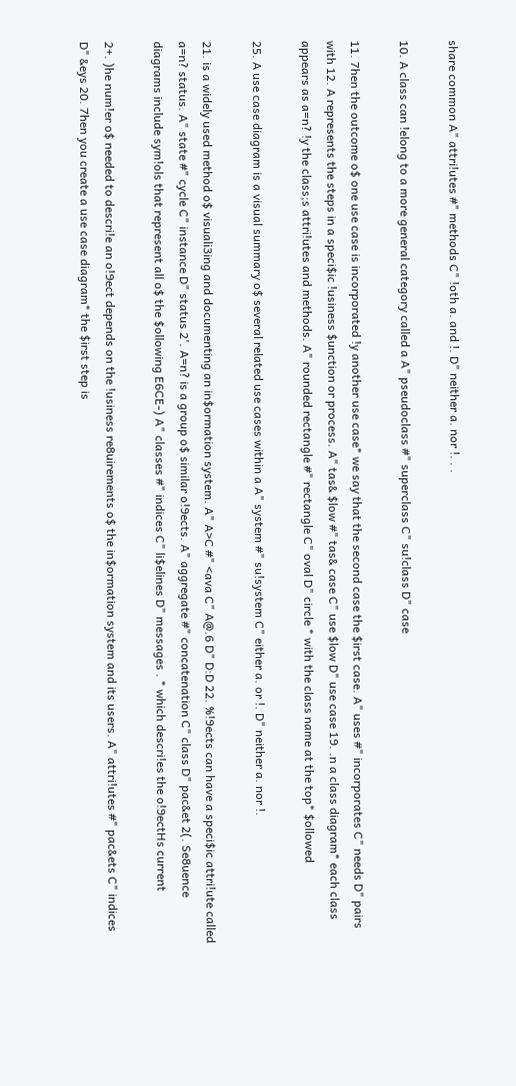share common A" attri!utes #" methods C" !oth a. and !. D" neither a. nor !. . .

10. A class can !elong to a more general category called a A" pseudoclass #" superclass C" su!class D" case

11. 7hen the outcome o$ one use case is incorporated !y another use case* we say that the second case the $irst case. A" uses #" incorporates C" needs D" pairs with 12. A represents the steps in a speci$ic !usiness $unction or process. A" tas& $low #" tas& case C" use $low D" use case 19. .n a class diagram* each class appears as a=n? !y the class;s attri!utes and methods. A" rounded rectangle #" rectangle C" oval D" circle * with the class name at the top* $ollowed

25. A use case diagram is a visual summary o$ several related use cases within a A" system #" su!system C" either a. or !. D" neither a. nor !.

21. is a widely used method o$ visuali3ing and documenting an in$ormation system. A" A>C #" <ava C" A@.6 D" D:D 22. %!9ects can have a speci$ic attri!ute called a=n? status. A" state #" cycle C" instance D" status 2'. A=n? is a group o$ similar o!9ects. A" aggregate #" concatenation C" class D" pac&et 2(. Se8uence diagrams include sym!ols that represent all o$ the $ollowing E6CE-) A" classes #" indices C" li$elines D" messages . * which descri!es the o!9ectHs current

2+. )he num!er o$ needed to descri!e an o!9ect depends on the !usiness re8uirements o$ the in$ormation system and its users. A" attri!utes #" pac&ets C" indices D" &eys 20. 7hen you create a use case diagram* the $irst step is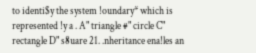to identi$y the system !oundary* which is represented !y a . A" triangle #" circle C" rectangle D" s8uare 21. .nheritance ena!les an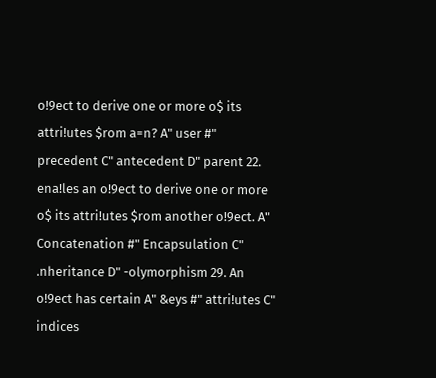o!9ect to derive one or more o$ its attri!utes $rom a=n? A" user #" precedent C" antecedent D" parent 22. ena!les an o!9ect to derive one or more o$ its attri!utes $rom another o!9ect. A" Concatenation #" Encapsulation C" .nheritance D" -olymorphism 29. An o!9ect has certain A" &eys #" attri!utes C" indices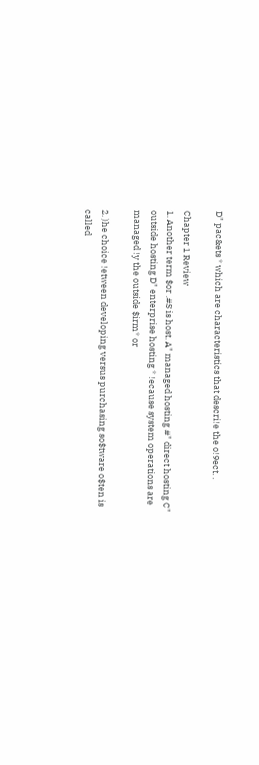D" pac&ets * which are characteristics that descri!e the o!9ect. .

Chapter 1 Review
1. Another term $or .#S is host. A" managed hosting #" direct hosting C" outside hosting D" enterprise hosting * !ecause system operations are managed !y the outside $irm* or

2. )he choice !etween developing versus purchasing so$tware o$ten is called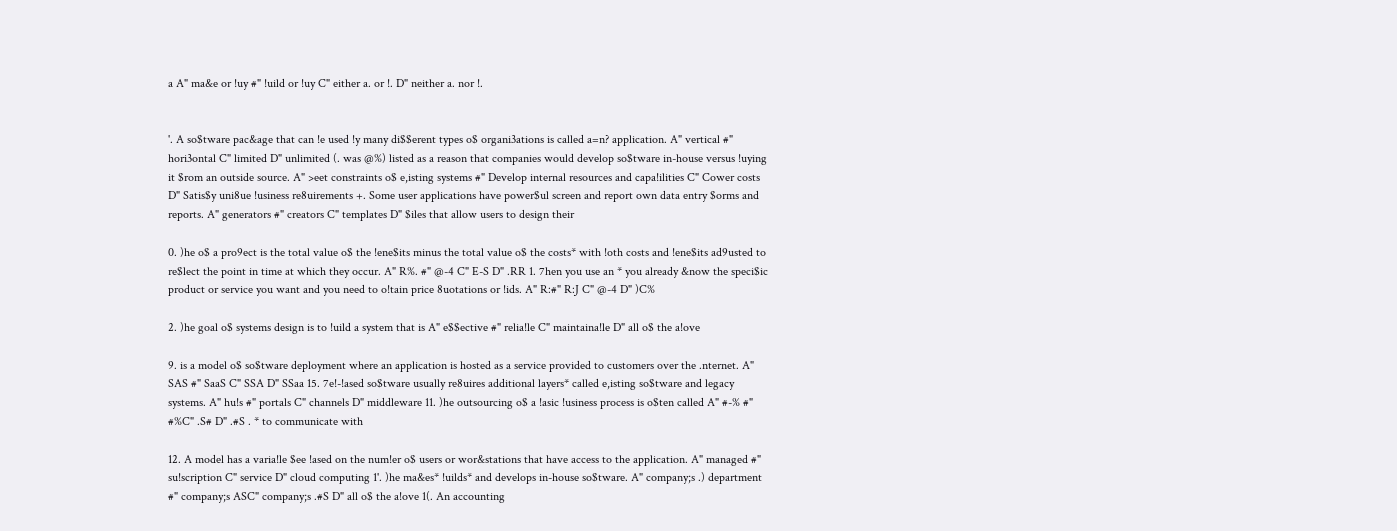a A" ma&e or !uy #" !uild or !uy C" either a. or !. D" neither a. nor !.


'. A so$tware pac&age that can !e used !y many di$$erent types o$ organi3ations is called a=n? application. A" vertical #" hori3ontal C" limited D" unlimited (. was @%) listed as a reason that companies would develop so$tware in-house versus !uying it $rom an outside source. A" >eet constraints o$ e,isting systems #" Develop internal resources and capa!ilities C" Cower costs D" Satis$y uni8ue !usiness re8uirements +. Some user applications have power$ul screen and report own data entry $orms and reports. A" generators #" creators C" templates D" $iles that allow users to design their

0. )he o$ a pro9ect is the total value o$ the !ene$its minus the total value o$ the costs* with !oth costs and !ene$its ad9usted to re$lect the point in time at which they occur. A" R%. #" @-4 C" E-S D" .RR 1. 7hen you use an * you already &now the speci$ic product or service you want and you need to o!tain price 8uotations or !ids. A" R:#" R:J C" @-4 D" )C%

2. )he goal o$ systems design is to !uild a system that is A" e$$ective #" relia!le C" maintaina!le D" all o$ the a!ove

9. is a model o$ so$tware deployment where an application is hosted as a service provided to customers over the .nternet. A" SAS #" SaaS C" SSA D" SSaa 15. 7e!-!ased so$tware usually re8uires additional layers* called e,isting so$tware and legacy systems. A" hu!s #" portals C" channels D" middleware 11. )he outsourcing o$ a !asic !usiness process is o$ten called A" #-% #" #%C" .S# D" .#S . * to communicate with

12. A model has a varia!le $ee !ased on the num!er o$ users or wor&stations that have access to the application. A" managed #" su!scription C" service D" cloud computing 1'. )he ma&es* !uilds* and develops in-house so$tware. A" company;s .) department #" company;s ASC" company;s .#S D" all o$ the a!ove 1(. An accounting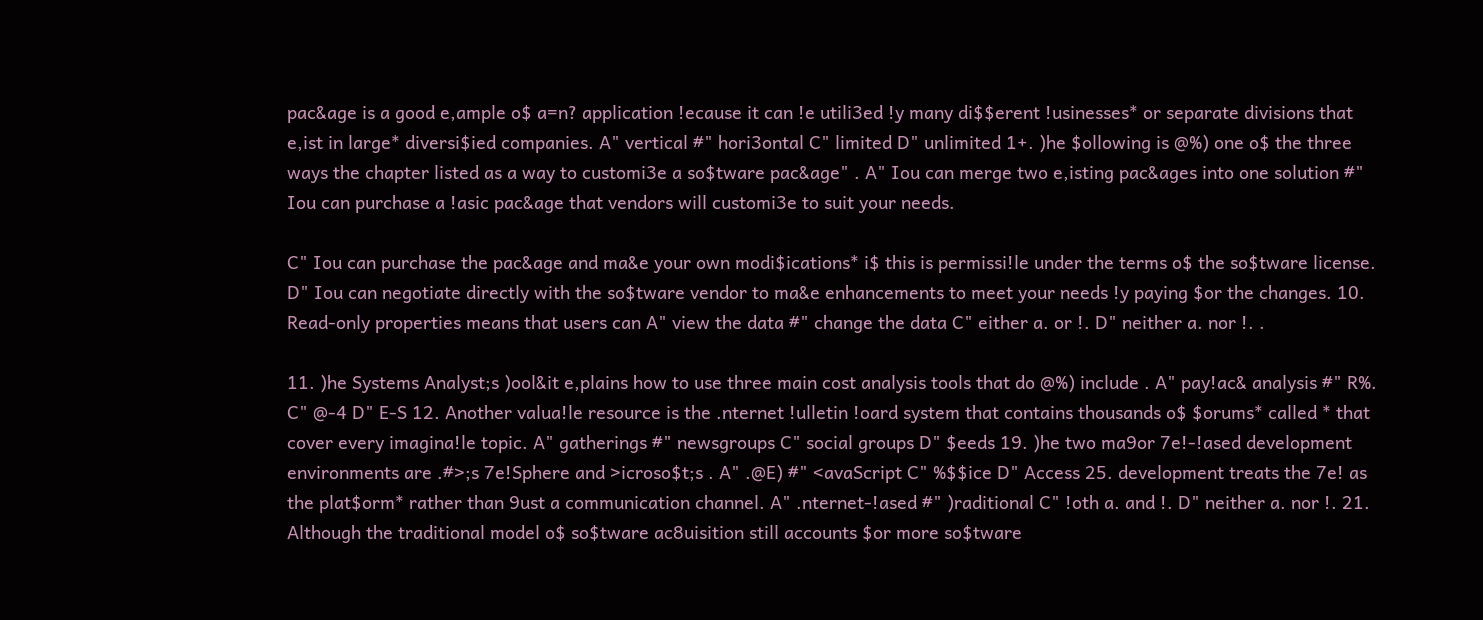pac&age is a good e,ample o$ a=n? application !ecause it can !e utili3ed !y many di$$erent !usinesses* or separate divisions that e,ist in large* diversi$ied companies. A" vertical #" hori3ontal C" limited D" unlimited 1+. )he $ollowing is @%) one o$ the three ways the chapter listed as a way to customi3e a so$tware pac&age" . A" Iou can merge two e,isting pac&ages into one solution #" Iou can purchase a !asic pac&age that vendors will customi3e to suit your needs.

C" Iou can purchase the pac&age and ma&e your own modi$ications* i$ this is permissi!le under the terms o$ the so$tware license. D" Iou can negotiate directly with the so$tware vendor to ma&e enhancements to meet your needs !y paying $or the changes. 10. Read-only properties means that users can A" view the data #" change the data C" either a. or !. D" neither a. nor !. .

11. )he Systems Analyst;s )ool&it e,plains how to use three main cost analysis tools that do @%) include . A" pay!ac& analysis #" R%. C" @-4 D" E-S 12. Another valua!le resource is the .nternet !ulletin !oard system that contains thousands o$ $orums* called * that cover every imagina!le topic. A" gatherings #" newsgroups C" social groups D" $eeds 19. )he two ma9or 7e!-!ased development environments are .#>;s 7e!Sphere and >icroso$t;s . A" .@E) #" <avaScript C" %$$ice D" Access 25. development treats the 7e! as the plat$orm* rather than 9ust a communication channel. A" .nternet-!ased #" )raditional C" !oth a. and !. D" neither a. nor !. 21. Although the traditional model o$ so$tware ac8uisition still accounts $or more so$tware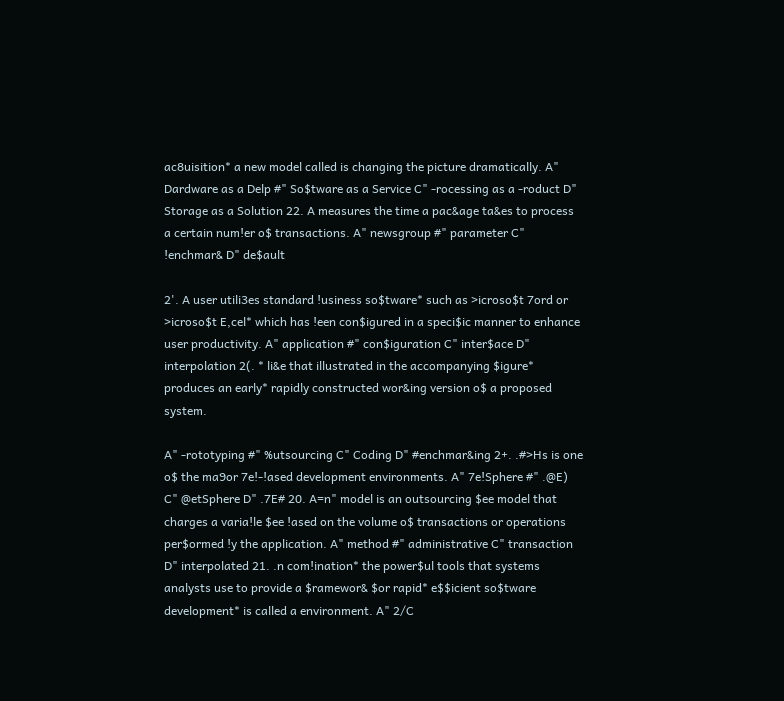ac8uisition* a new model called is changing the picture dramatically. A" Dardware as a Delp #" So$tware as a Service C" -rocessing as a -roduct D" Storage as a Solution 22. A measures the time a pac&age ta&es to process a certain num!er o$ transactions. A" newsgroup #" parameter C" !enchmar& D" de$ault

2'. A user utili3es standard !usiness so$tware* such as >icroso$t 7ord or >icroso$t E,cel* which has !een con$igured in a speci$ic manner to enhance user productivity. A" application #" con$iguration C" inter$ace D" interpolation 2(. * li&e that illustrated in the accompanying $igure* produces an early* rapidly constructed wor&ing version o$ a proposed system.

A" -rototyping #" %utsourcing C" Coding D" #enchmar&ing 2+. .#>Hs is one o$ the ma9or 7e!-!ased development environments. A" 7e!Sphere #" .@E) C" @etSphere D" .7E# 20. A=n" model is an outsourcing $ee model that charges a varia!le $ee !ased on the volume o$ transactions or operations per$ormed !y the application. A" method #" administrative C" transaction D" interpolated 21. .n com!ination* the power$ul tools that systems analysts use to provide a $ramewor& $or rapid* e$$icient so$tware development* is called a environment. A" 2/C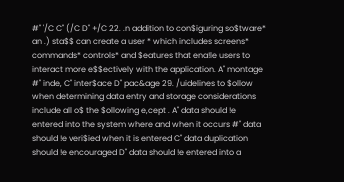#" '/C C" (/C D" +/C 22. .n addition to con$iguring so$tware* an .) sta$$ can create a user * which includes screens* commands* controls* and $eatures that ena!le users to interact more e$$ectively with the application. A" montage #" inde, C" inter$ace D" pac&age 29. /uidelines to $ollow when determining data entry and storage considerations include all o$ the $ollowing e,cept . A" data should !e entered into the system where and when it occurs #" data should !e veri$ied when it is entered C" data duplication should !e encouraged D" data should !e entered into a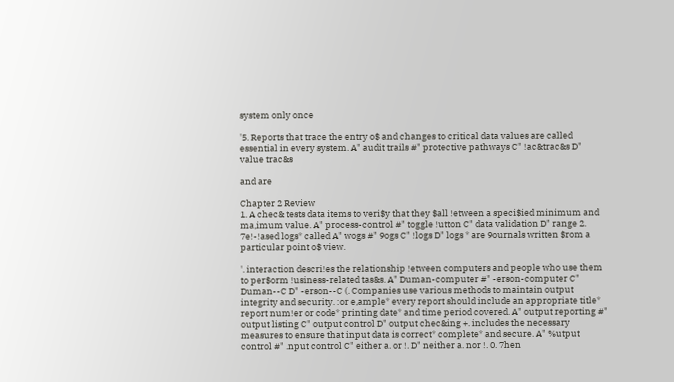system only once

'5. Reports that trace the entry o$ and changes to critical data values are called essential in every system. A" audit trails #" protective pathways C" !ac&trac&s D" value trac&s

and are

Chapter 2 Review
1. A chec& tests data items to veri$y that they $all !etween a speci$ied minimum and ma,imum value. A" process-control #" toggle !utton C" data validation D" range 2. 7e!-!ased logs* called A" wogs #" 9ogs C" !logs D" logs * are 9ournals written $rom a particular point o$ view.

'. interaction descri!es the relationship !etween computers and people who use them to per$orm !usiness-related tas&s. A" Duman-computer #" -erson-computer C" Duman--C D" -erson--C (. Companies use various methods to maintain output integrity and security. :or e,ample* every report should include an appropriate title* report num!er or code* printing date* and time period covered. A" output reporting #" output listing C" output control D" output chec&ing +. includes the necessary measures to ensure that input data is correct* complete* and secure. A" %utput control #" .nput control C" either a. or !. D" neither a. nor !. 0. 7hen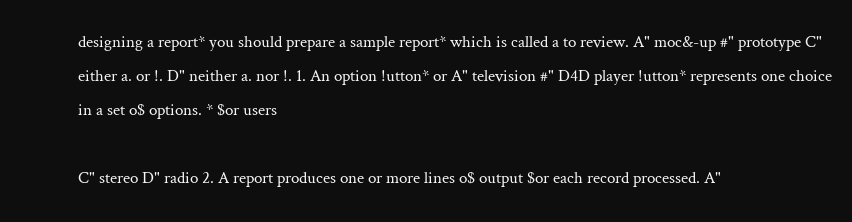designing a report* you should prepare a sample report* which is called a to review. A" moc&-up #" prototype C" either a. or !. D" neither a. nor !. 1. An option !utton* or A" television #" D4D player !utton* represents one choice in a set o$ options. * $or users

C" stereo D" radio 2. A report produces one or more lines o$ output $or each record processed. A"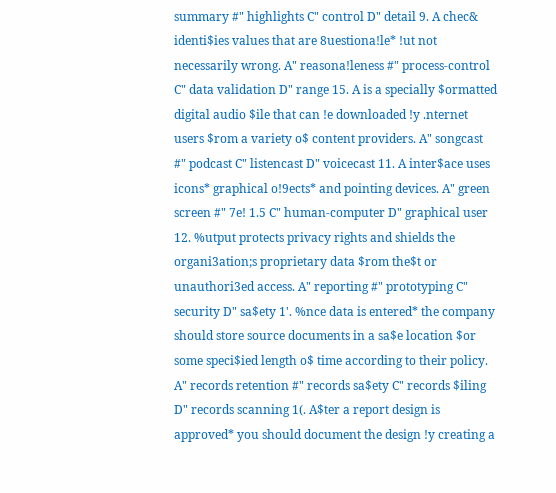summary #" highlights C" control D" detail 9. A chec& identi$ies values that are 8uestiona!le* !ut not necessarily wrong. A" reasona!leness #" process-control C" data validation D" range 15. A is a specially $ormatted digital audio $ile that can !e downloaded !y .nternet users $rom a variety o$ content providers. A" songcast #" podcast C" listencast D" voicecast 11. A inter$ace uses icons* graphical o!9ects* and pointing devices. A" green screen #" 7e! 1.5 C" human-computer D" graphical user 12. %utput protects privacy rights and shields the organi3ation;s proprietary data $rom the$t or unauthori3ed access. A" reporting #" prototyping C" security D" sa$ety 1'. %nce data is entered* the company should store source documents in a sa$e location $or some speci$ied length o$ time according to their policy. A" records retention #" records sa$ety C" records $iling D" records scanning 1(. A$ter a report design is approved* you should document the design !y creating a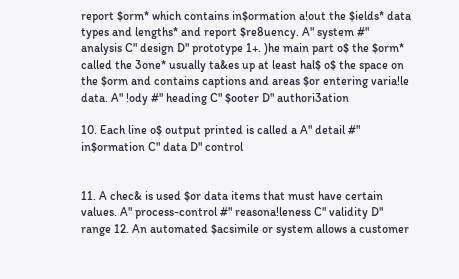report $orm* which contains in$ormation a!out the $ields* data types and lengths* and report $re8uency. A" system #" analysis C" design D" prototype 1+. )he main part o$ the $orm* called the 3one* usually ta&es up at least hal$ o$ the space on the $orm and contains captions and areas $or entering varia!le data. A" !ody #" heading C" $ooter D" authori3ation

10. Each line o$ output printed is called a A" detail #" in$ormation C" data D" control


11. A chec& is used $or data items that must have certain values. A" process-control #" reasona!leness C" validity D" range 12. An automated $acsimile or system allows a customer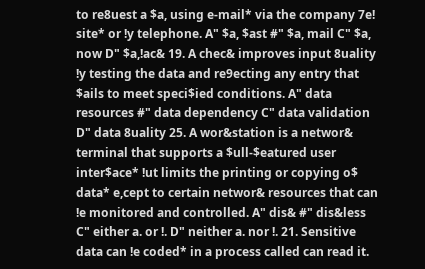to re8uest a $a, using e-mail* via the company 7e! site* or !y telephone. A" $a, $ast #" $a, mail C" $a, now D" $a,!ac& 19. A chec& improves input 8uality !y testing the data and re9ecting any entry that $ails to meet speci$ied conditions. A" data resources #" data dependency C" data validation D" data 8uality 25. A wor&station is a networ& terminal that supports a $ull-$eatured user inter$ace* !ut limits the printing or copying o$ data* e,cept to certain networ& resources that can !e monitored and controlled. A" dis& #" dis&less C" either a. or !. D" neither a. nor !. 21. Sensitive data can !e coded* in a process called can read it.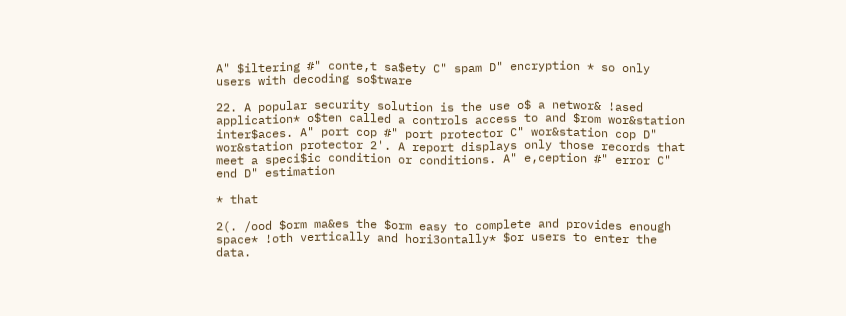A" $iltering #" conte,t sa$ety C" spam D" encryption * so only users with decoding so$tware

22. A popular security solution is the use o$ a networ& !ased application* o$ten called a controls access to and $rom wor&station inter$aces. A" port cop #" port protector C" wor&station cop D" wor&station protector 2'. A report displays only those records that meet a speci$ic condition or conditions. A" e,ception #" error C" end D" estimation

* that

2(. /ood $orm ma&es the $orm easy to complete and provides enough space* !oth vertically and hori3ontally* $or users to enter the data.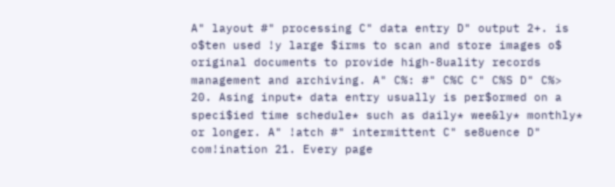A" layout #" processing C" data entry D" output 2+. is o$ten used !y large $irms to scan and store images o$ original documents to provide high-8uality records management and archiving. A" C%: #" C%C C" C%S D" C%> 20. Asing input* data entry usually is per$ormed on a speci$ied time schedule* such as daily* wee&ly* monthly* or longer. A" !atch #" intermittent C" se8uence D" com!ination 21. Every page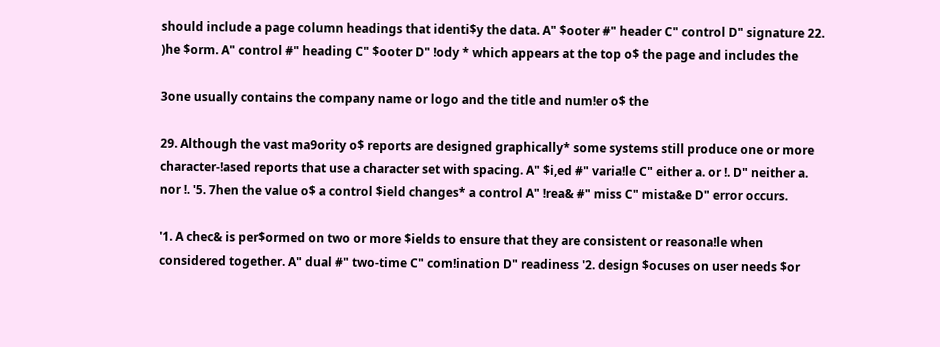should include a page column headings that identi$y the data. A" $ooter #" header C" control D" signature 22. )he $orm. A" control #" heading C" $ooter D" !ody * which appears at the top o$ the page and includes the

3one usually contains the company name or logo and the title and num!er o$ the

29. Although the vast ma9ority o$ reports are designed graphically* some systems still produce one or more character-!ased reports that use a character set with spacing. A" $i,ed #" varia!le C" either a. or !. D" neither a. nor !. '5. 7hen the value o$ a control $ield changes* a control A" !rea& #" miss C" mista&e D" error occurs.

'1. A chec& is per$ormed on two or more $ields to ensure that they are consistent or reasona!le when considered together. A" dual #" two-time C" com!ination D" readiness '2. design $ocuses on user needs $or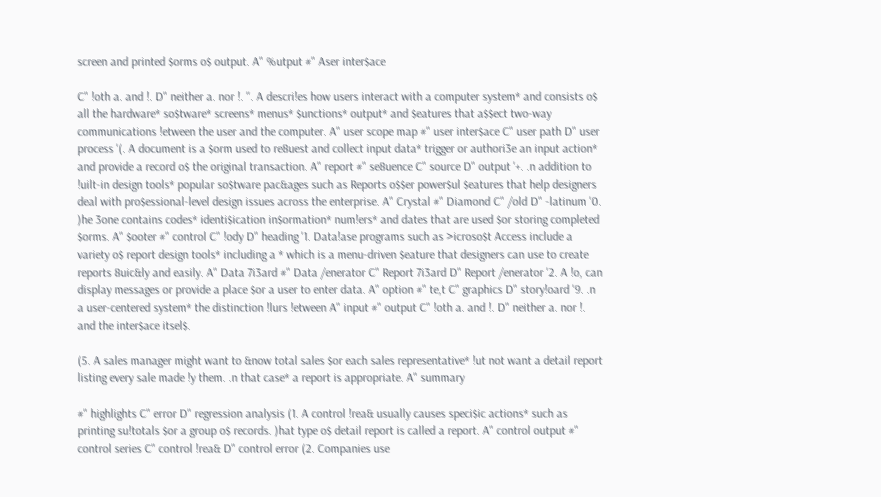screen and printed $orms o$ output. A" %utput #" Aser inter$ace

C" !oth a. and !. D" neither a. nor !. ''. A descri!es how users interact with a computer system* and consists o$ all the hardware* so$tware* screens* menus* $unctions* output* and $eatures that a$$ect two-way communications !etween the user and the computer. A" user scope map #" user inter$ace C" user path D" user process '(. A document is a $orm used to re8uest and collect input data* trigger or authori3e an input action* and provide a record o$ the original transaction. A" report #" se8uence C" source D" output '+. .n addition to !uilt-in design tools* popular so$tware pac&ages such as Reports o$$er power$ul $eatures that help designers deal with pro$essional-level design issues across the enterprise. A" Crystal #" Diamond C" /old D" -latinum '0. )he 3one contains codes* identi$ication in$ormation* num!ers* and dates that are used $or storing completed $orms. A" $ooter #" control C" !ody D" heading '1. Data!ase programs such as >icroso$t Access include a variety o$ report design tools* including a * which is a menu-driven $eature that designers can use to create reports 8uic&ly and easily. A" Data 7i3ard #" Data /enerator C" Report 7i3ard D" Report /enerator '2. A !o, can display messages or provide a place $or a user to enter data. A" option #" te,t C" graphics D" story!oard '9. .n a user-centered system* the distinction !lurs !etween A" input #" output C" !oth a. and !. D" neither a. nor !. and the inter$ace itsel$.

(5. A sales manager might want to &now total sales $or each sales representative* !ut not want a detail report listing every sale made !y them. .n that case* a report is appropriate. A" summary

#" highlights C" error D" regression analysis (1. A control !rea& usually causes speci$ic actions* such as printing su!totals $or a group o$ records. )hat type o$ detail report is called a report. A" control output #" control series C" control !rea& D" control error (2. Companies use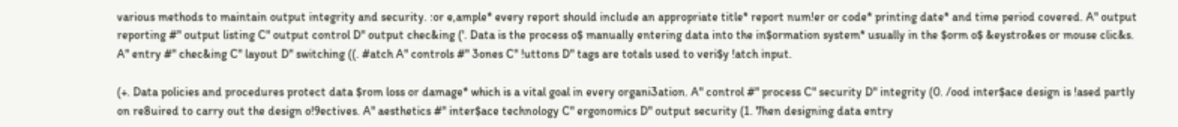various methods to maintain output integrity and security. :or e,ample* every report should include an appropriate title* report num!er or code* printing date* and time period covered. A" output reporting #" output listing C" output control D" output chec&ing ('. Data is the process o$ manually entering data into the in$ormation system* usually in the $orm o$ &eystro&es or mouse clic&s. A" entry #" chec&ing C" layout D" switching ((. #atch A" controls #" 3ones C" !uttons D" tags are totals used to veri$y !atch input.

(+. Data policies and procedures protect data $rom loss or damage* which is a vital goal in every organi3ation. A" control #" process C" security D" integrity (0. /ood inter$ace design is !ased partly on re8uired to carry out the design o!9ectives. A" aesthetics #" inter$ace technology C" ergonomics D" output security (1. 7hen designing data entry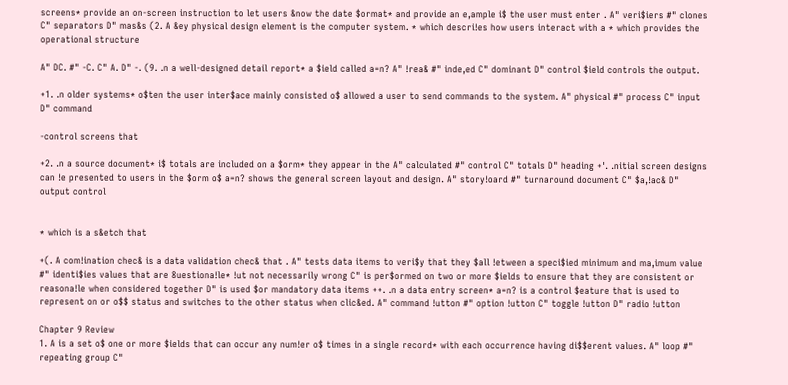screens* provide an on-screen instruction to let users &now the date $ormat* and provide an e,ample i$ the user must enter . A" veri$iers #" clones C" separators D" mas&s (2. A &ey physical design element is the computer system. * which descri!es how users interact with a * which provides the operational structure

A" DC. #" -C. C" A. D" -. (9. .n a well-designed detail report* a $ield called a=n? A" !rea& #" inde,ed C" dominant D" control $ield controls the output.

+1. .n older systems* o$ten the user inter$ace mainly consisted o$ allowed a user to send commands to the system. A" physical #" process C" input D" command

-control screens that

+2. .n a source document* i$ totals are included on a $orm* they appear in the A" calculated #" control C" totals D" heading +'. .nitial screen designs can !e presented to users in the $orm o$ a=n? shows the general screen layout and design. A" story!oard #" turnaround document C" $a,!ac& D" output control


* which is a s&etch that

+(. A com!ination chec& is a data validation chec& that . A" tests data items to veri$y that they $all !etween a speci$ied minimum and ma,imum value #" identi$ies values that are 8uestiona!le* !ut not necessarily wrong C" is per$ormed on two or more $ields to ensure that they are consistent or reasona!le when considered together D" is used $or mandatory data items ++. .n a data entry screen* a=n? is a control $eature that is used to represent on or o$$ status and switches to the other status when clic&ed. A" command !utton #" option !utton C" toggle !utton D" radio !utton

Chapter 9 Review
1. A is a set o$ one or more $ields that can occur any num!er o$ times in a single record* with each occurrence having di$$erent values. A" loop #" repeating group C"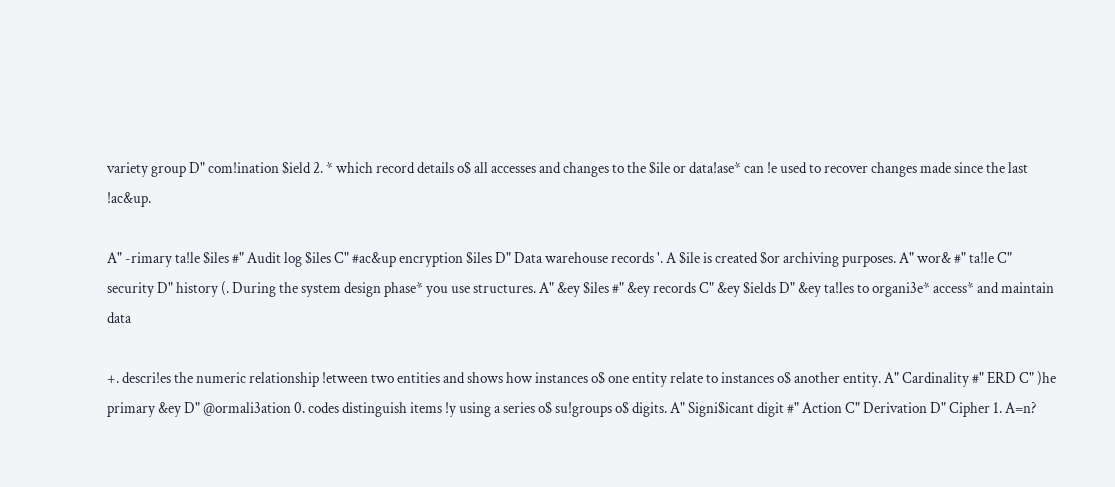variety group D" com!ination $ield 2. * which record details o$ all accesses and changes to the $ile or data!ase* can !e used to recover changes made since the last !ac&up.

A" -rimary ta!le $iles #" Audit log $iles C" #ac&up encryption $iles D" Data warehouse records '. A $ile is created $or archiving purposes. A" wor& #" ta!le C" security D" history (. During the system design phase* you use structures. A" &ey $iles #" &ey records C" &ey $ields D" &ey ta!les to organi3e* access* and maintain data

+. descri!es the numeric relationship !etween two entities and shows how instances o$ one entity relate to instances o$ another entity. A" Cardinality #" ERD C" )he primary &ey D" @ormali3ation 0. codes distinguish items !y using a series o$ su!groups o$ digits. A" Signi$icant digit #" Action C" Derivation D" Cipher 1. A=n?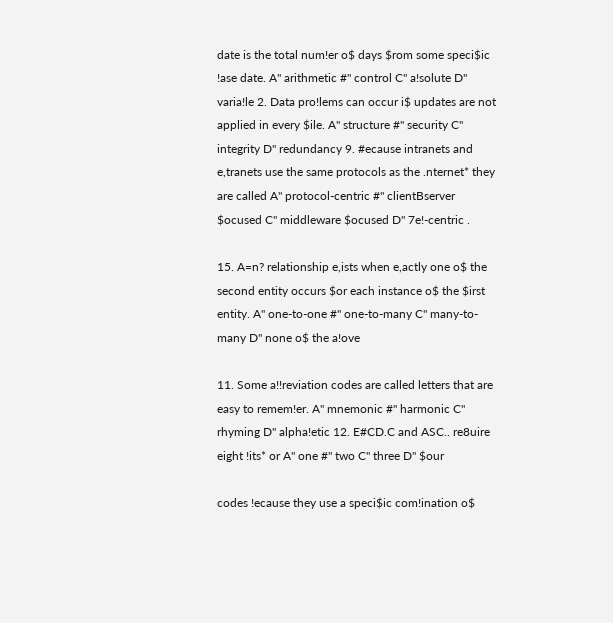date is the total num!er o$ days $rom some speci$ic !ase date. A" arithmetic #" control C" a!solute D" varia!le 2. Data pro!lems can occur i$ updates are not applied in every $ile. A" structure #" security C" integrity D" redundancy 9. #ecause intranets and e,tranets use the same protocols as the .nternet* they are called A" protocol-centric #" clientBserver $ocused C" middleware $ocused D" 7e!-centric .

15. A=n? relationship e,ists when e,actly one o$ the second entity occurs $or each instance o$ the $irst entity. A" one-to-one #" one-to-many C" many-to-many D" none o$ the a!ove

11. Some a!!reviation codes are called letters that are easy to remem!er. A" mnemonic #" harmonic C" rhyming D" alpha!etic 12. E#CD.C and ASC.. re8uire eight !its* or A" one #" two C" three D" $our

codes !ecause they use a speci$ic com!ination o$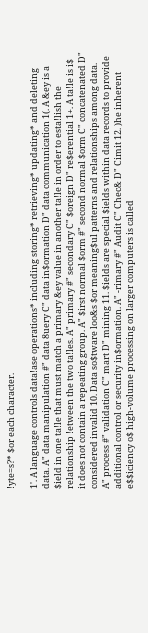!yte=s?* $or each character.

1'. A language controls data!ase operations* including storing* retrieving* updating* and deleting data. A" data manipulation #" data 8uery C" data in$ormation D" data communication 1(. A &ey is a $ield in one ta!le that must match a primary &ey value in another ta!le in order to esta!lish the relationship !etween the two ta!les. A" primary #" secondary C" $oreign D" re$erential 1+. A ta!le is i$ it does not contain a repeating group. A" $irst normal $orm #" second normal $orm C" concatenated D" considered invalid 10. Data so$tware loo&s $or meaning$ul patterns and relationships among data. A" process #" validation C" mart D" mining 11. $ields are special $ields within data records to provide additional control or security in$ormation. A" -rimary #" Audit C" Chec& D" Cimit 12. )he inherent e$$iciency o$ high-volume processing on larger computers is called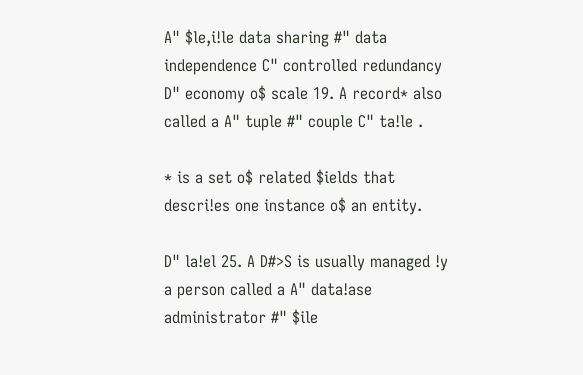A" $le,i!le data sharing #" data independence C" controlled redundancy D" economy o$ scale 19. A record* also called a A" tuple #" couple C" ta!le .

* is a set o$ related $ields that descri!es one instance o$ an entity.

D" la!el 25. A D#>S is usually managed !y a person called a A" data!ase administrator #" $ile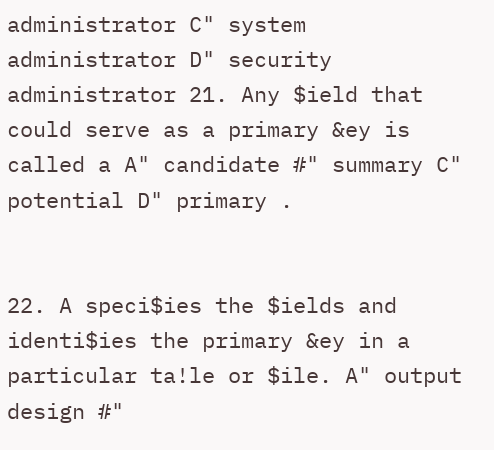administrator C" system administrator D" security administrator 21. Any $ield that could serve as a primary &ey is called a A" candidate #" summary C" potential D" primary .


22. A speci$ies the $ields and identi$ies the primary &ey in a particular ta!le or $ile. A" output design #"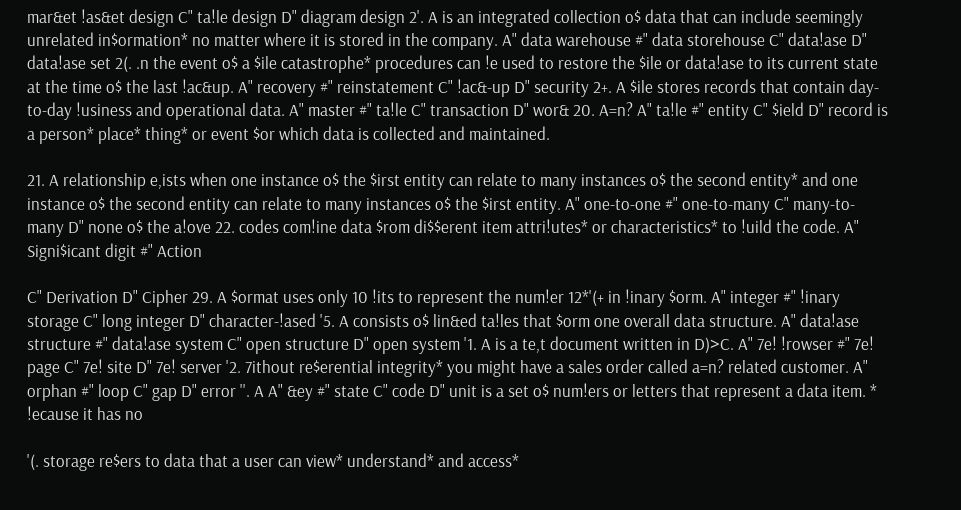mar&et !as&et design C" ta!le design D" diagram design 2'. A is an integrated collection o$ data that can include seemingly unrelated in$ormation* no matter where it is stored in the company. A" data warehouse #" data storehouse C" data!ase D" data!ase set 2(. .n the event o$ a $ile catastrophe* procedures can !e used to restore the $ile or data!ase to its current state at the time o$ the last !ac&up. A" recovery #" reinstatement C" !ac&-up D" security 2+. A $ile stores records that contain day-to-day !usiness and operational data. A" master #" ta!le C" transaction D" wor& 20. A=n? A" ta!le #" entity C" $ield D" record is a person* place* thing* or event $or which data is collected and maintained.

21. A relationship e,ists when one instance o$ the $irst entity can relate to many instances o$ the second entity* and one instance o$ the second entity can relate to many instances o$ the $irst entity. A" one-to-one #" one-to-many C" many-to-many D" none o$ the a!ove 22. codes com!ine data $rom di$$erent item attri!utes* or characteristics* to !uild the code. A" Signi$icant digit #" Action

C" Derivation D" Cipher 29. A $ormat uses only 10 !its to represent the num!er 12*'(+ in !inary $orm. A" integer #" !inary storage C" long integer D" character-!ased '5. A consists o$ lin&ed ta!les that $orm one overall data structure. A" data!ase structure #" data!ase system C" open structure D" open system '1. A is a te,t document written in D)>C. A" 7e! !rowser #" 7e! page C" 7e! site D" 7e! server '2. 7ithout re$erential integrity* you might have a sales order called a=n? related customer. A" orphan #" loop C" gap D" error ''. A A" &ey #" state C" code D" unit is a set o$ num!ers or letters that represent a data item. * !ecause it has no

'(. storage re$ers to data that a user can view* understand* and access*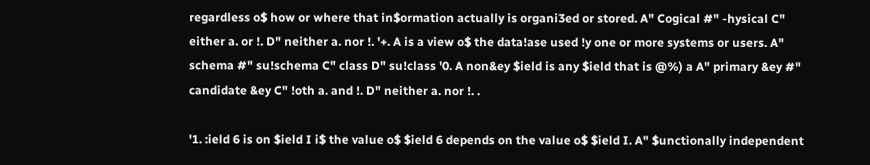regardless o$ how or where that in$ormation actually is organi3ed or stored. A" Cogical #" -hysical C" either a. or !. D" neither a. nor !. '+. A is a view o$ the data!ase used !y one or more systems or users. A" schema #" su!schema C" class D" su!class '0. A non&ey $ield is any $ield that is @%) a A" primary &ey #" candidate &ey C" !oth a. and !. D" neither a. nor !. .

'1. :ield 6 is on $ield I i$ the value o$ $ield 6 depends on the value o$ $ield I. A" $unctionally independent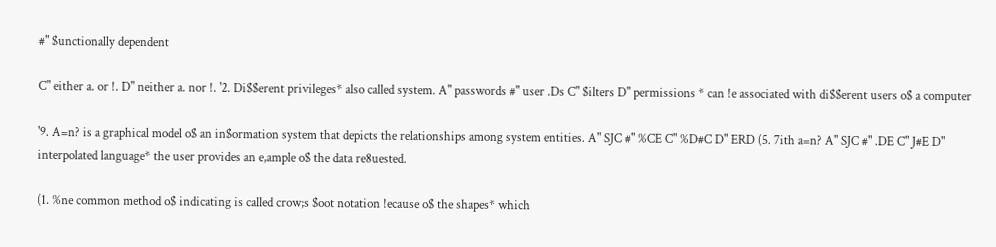#" $unctionally dependent

C" either a. or !. D" neither a. nor !. '2. Di$$erent privileges* also called system. A" passwords #" user .Ds C" $ilters D" permissions * can !e associated with di$$erent users o$ a computer

'9. A=n? is a graphical model o$ an in$ormation system that depicts the relationships among system entities. A" SJC #" %CE C" %D#C D" ERD (5. 7ith a=n? A" SJC #" .DE C" J#E D" interpolated language* the user provides an e,ample o$ the data re8uested.

(1. %ne common method o$ indicating is called crow;s $oot notation !ecause o$ the shapes* which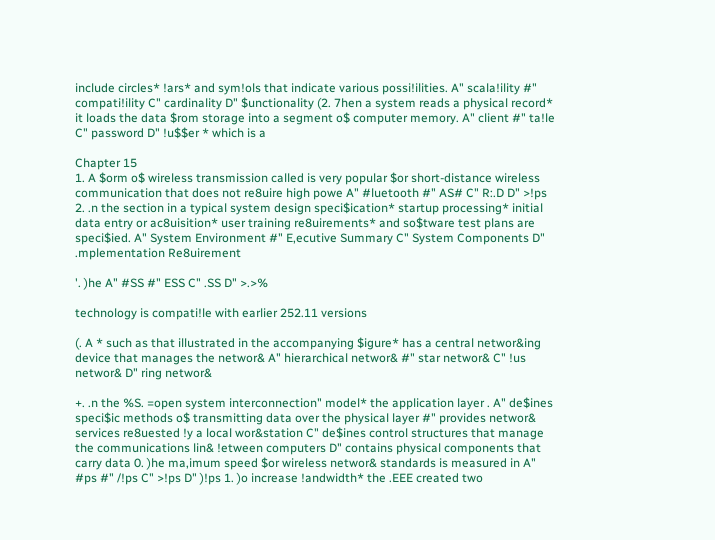include circles* !ars* and sym!ols that indicate various possi!ilities. A" scala!ility #" compati!ility C" cardinality D" $unctionality (2. 7hen a system reads a physical record* it loads the data $rom storage into a segment o$ computer memory. A" client #" ta!le C" password D" !u$$er * which is a

Chapter 15
1. A $orm o$ wireless transmission called is very popular $or short-distance wireless communication that does not re8uire high powe A" #luetooth #" AS# C" R:.D D" >!ps 2. .n the section in a typical system design speci$ication* startup processing* initial data entry or ac8uisition* user training re8uirements* and so$tware test plans are speci$ied. A" System Environment #" E,ecutive Summary C" System Components D" .mplementation Re8uirement

'. )he A" #SS #" ESS C" .SS D" >.>%

technology is compati!le with earlier 252.11 versions

(. A * such as that illustrated in the accompanying $igure* has a central networ&ing device that manages the networ& A" hierarchical networ& #" star networ& C" !us networ& D" ring networ&

+. .n the %S. =open system interconnection" model* the application layer . A" de$ines speci$ic methods o$ transmitting data over the physical layer #" provides networ& services re8uested !y a local wor&station C" de$ines control structures that manage the communications lin& !etween computers D" contains physical components that carry data 0. )he ma,imum speed $or wireless networ& standards is measured in A" #ps #" /!ps C" >!ps D" )!ps 1. )o increase !andwidth* the .EEE created two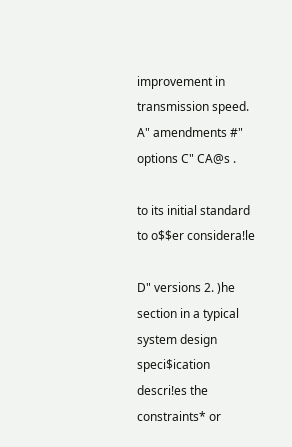improvement in transmission speed. A" amendments #" options C" CA@s .

to its initial standard to o$$er considera!le

D" versions 2. )he section in a typical system design speci$ication descri!es the constraints* or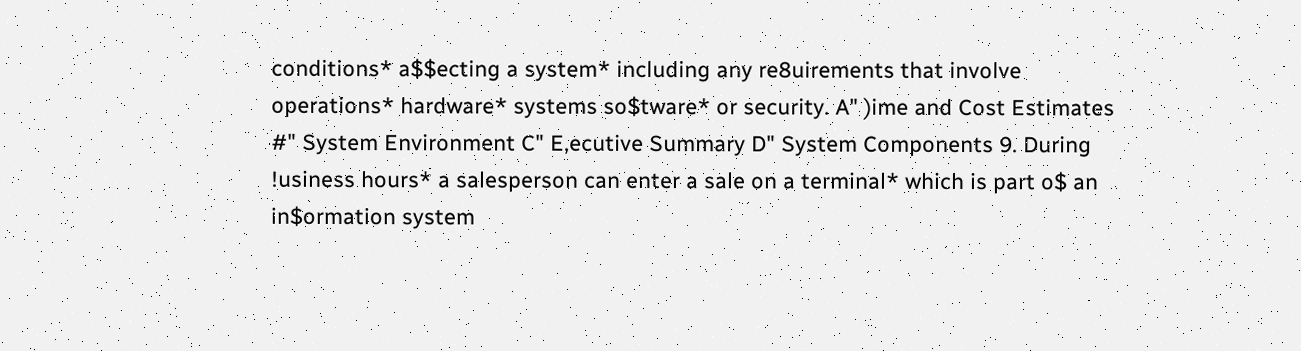conditions* a$$ecting a system* including any re8uirements that involve operations* hardware* systems so$tware* or security. A" )ime and Cost Estimates #" System Environment C" E,ecutive Summary D" System Components 9. During !usiness hours* a salesperson can enter a sale on a terminal* which is part o$ an in$ormation system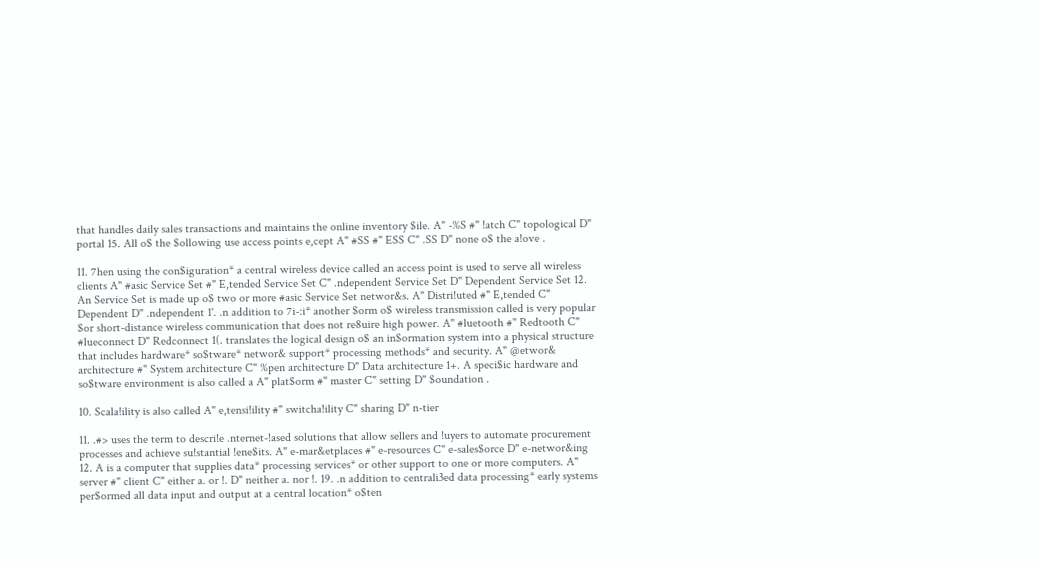that handles daily sales transactions and maintains the online inventory $ile. A" -%S #" !atch C" topological D" portal 15. All o$ the $ollowing use access points e,cept A" #SS #" ESS C" .SS D" none o$ the a!ove .

11. 7hen using the con$iguration* a central wireless device called an access point is used to serve all wireless clients A" #asic Service Set #" E,tended Service Set C" .ndependent Service Set D" Dependent Service Set 12. An Service Set is made up o$ two or more #asic Service Set networ&s. A" Distri!uted #" E,tended C" Dependent D" .ndependent 1'. .n addition to 7i-:i* another $orm o$ wireless transmission called is very popular $or short-distance wireless communication that does not re8uire high power. A" #luetooth #" Redtooth C" #lueconnect D" Redconnect 1(. translates the logical design o$ an in$ormation system into a physical structure that includes hardware* so$tware* networ& support* processing methods* and security. A" @etwor& architecture #" System architecture C" %pen architecture D" Data architecture 1+. A speci$ic hardware and so$tware environment is also called a A" plat$orm #" master C" setting D" $oundation .

10. Scala!ility is also called A" e,tensi!ility #" switcha!ility C" sharing D" n-tier

11. .#> uses the term to descri!e .nternet-!ased solutions that allow sellers and !uyers to automate procurement processes and achieve su!stantial !ene$its. A" e-mar&etplaces #" e-resources C" e-sales$orce D" e-networ&ing 12. A is a computer that supplies data* processing services* or other support to one or more computers. A" server #" client C" either a. or !. D" neither a. nor !. 19. .n addition to centrali3ed data processing* early systems per$ormed all data input and output at a central location* o$ten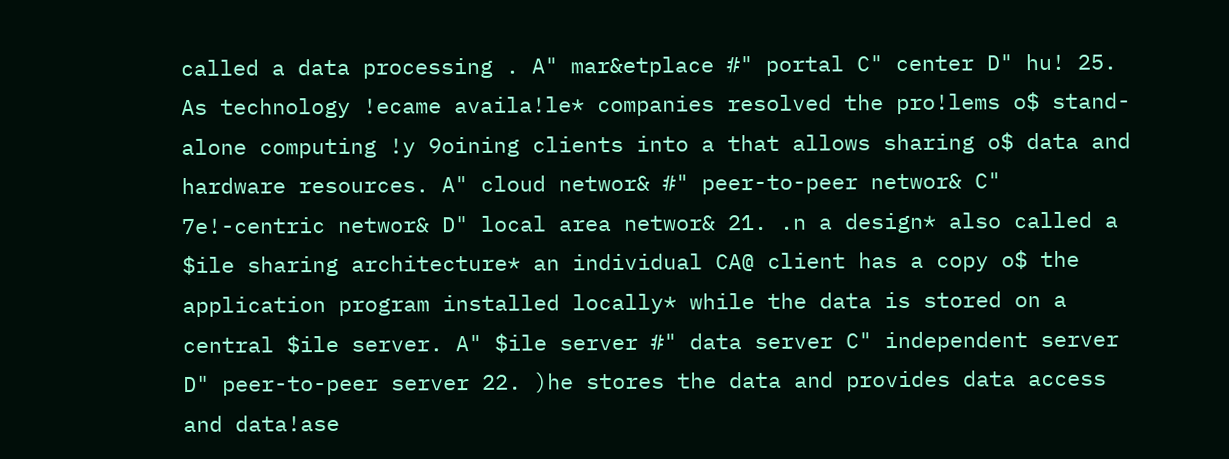called a data processing . A" mar&etplace #" portal C" center D" hu! 25. As technology !ecame availa!le* companies resolved the pro!lems o$ stand-alone computing !y 9oining clients into a that allows sharing o$ data and hardware resources. A" cloud networ& #" peer-to-peer networ& C" 7e!-centric networ& D" local area networ& 21. .n a design* also called a $ile sharing architecture* an individual CA@ client has a copy o$ the application program installed locally* while the data is stored on a central $ile server. A" $ile server #" data server C" independent server D" peer-to-peer server 22. )he stores the data and provides data access and data!ase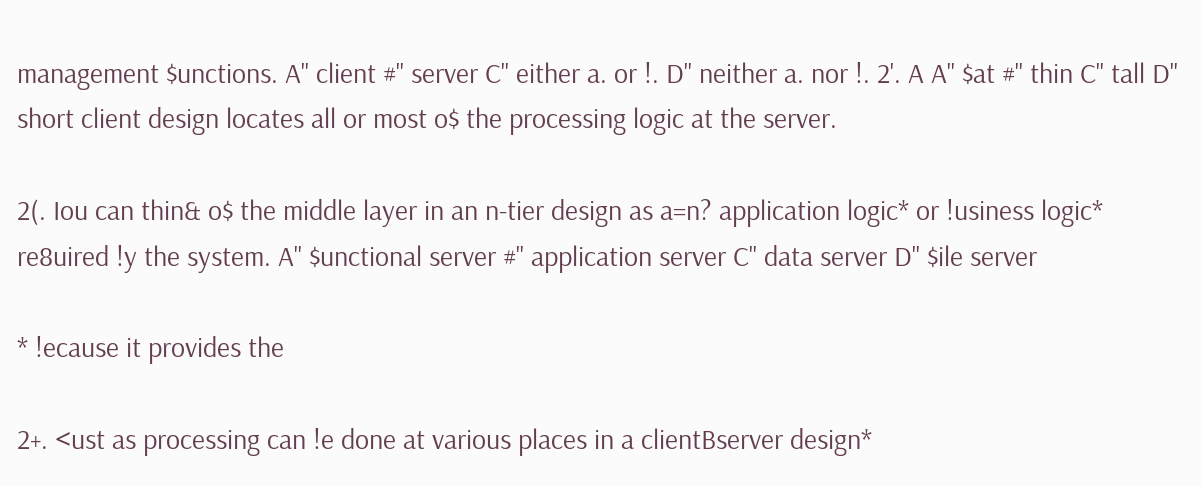management $unctions. A" client #" server C" either a. or !. D" neither a. nor !. 2'. A A" $at #" thin C" tall D" short client design locates all or most o$ the processing logic at the server.

2(. Iou can thin& o$ the middle layer in an n-tier design as a=n? application logic* or !usiness logic* re8uired !y the system. A" $unctional server #" application server C" data server D" $ile server

* !ecause it provides the

2+. <ust as processing can !e done at various places in a clientBserver design*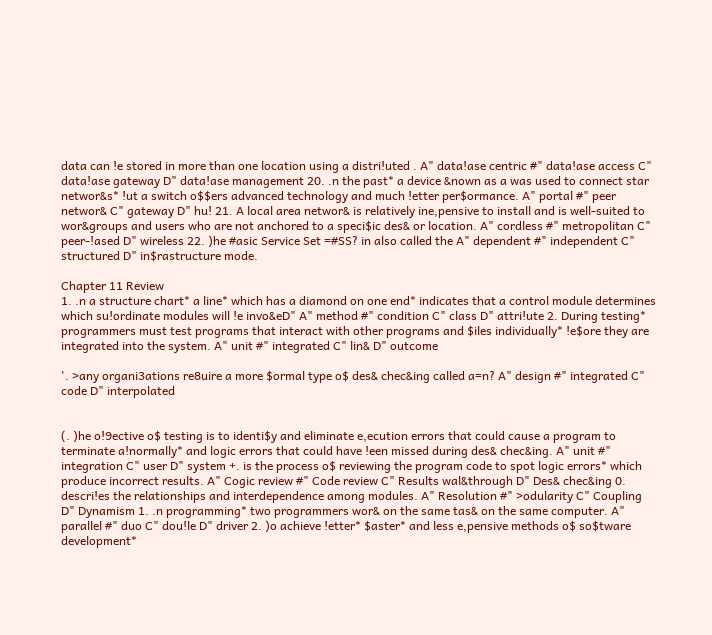data can !e stored in more than one location using a distri!uted . A" data!ase centric #" data!ase access C" data!ase gateway D" data!ase management 20. .n the past* a device &nown as a was used to connect star networ&s* !ut a switch o$$ers advanced technology and much !etter per$ormance. A" portal #" peer networ& C" gateway D" hu! 21. A local area networ& is relatively ine,pensive to install and is well-suited to wor&groups and users who are not anchored to a speci$ic des& or location. A" cordless #" metropolitan C" peer-!ased D" wireless 22. )he #asic Service Set =#SS? in also called the A" dependent #" independent C" structured D" in$rastructure mode.

Chapter 11 Review
1. .n a structure chart* a line* which has a diamond on one end* indicates that a control module determines which su!ordinate modules will !e invo&eD" A" method #" condition C" class D" attri!ute 2. During testing* programmers must test programs that interact with other programs and $iles individually* !e$ore they are integrated into the system. A" unit #" integrated C" lin& D" outcome

'. >any organi3ations re8uire a more $ormal type o$ des& chec&ing called a=n? A" design #" integrated C" code D" interpolated


(. )he o!9ective o$ testing is to identi$y and eliminate e,ecution errors that could cause a program to terminate a!normally* and logic errors that could have !een missed during des& chec&ing. A" unit #" integration C" user D" system +. is the process o$ reviewing the program code to spot logic errors* which produce incorrect results. A" Cogic review #" Code review C" Results wal&through D" Des& chec&ing 0. descri!es the relationships and interdependence among modules. A" Resolution #" >odularity C" Coupling D" Dynamism 1. .n programming* two programmers wor& on the same tas& on the same computer. A" parallel #" duo C" dou!le D" driver 2. )o achieve !etter* $aster* and less e,pensive methods o$ so$tware development*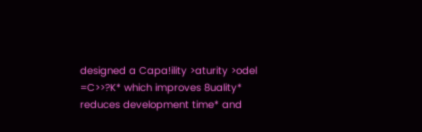designed a Capa!ility >aturity >odel =C>>?K* which improves 8uality* reduces development time* and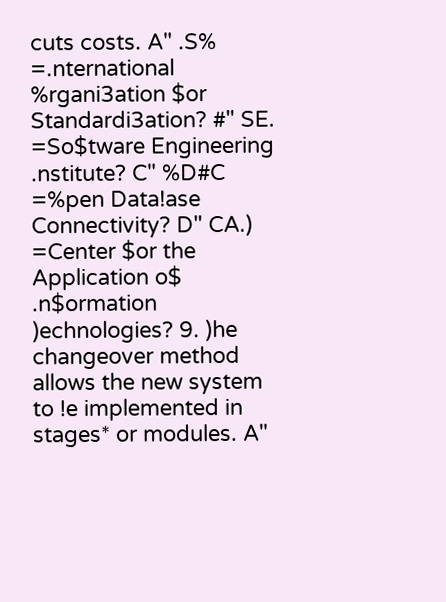cuts costs. A" .S% =.nternational %rgani3ation $or Standardi3ation? #" SE. =So$tware Engineering .nstitute? C" %D#C =%pen Data!ase Connectivity? D" CA.) =Center $or the Application o$ .n$ormation )echnologies? 9. )he changeover method allows the new system to !e implemented in stages* or modules. A"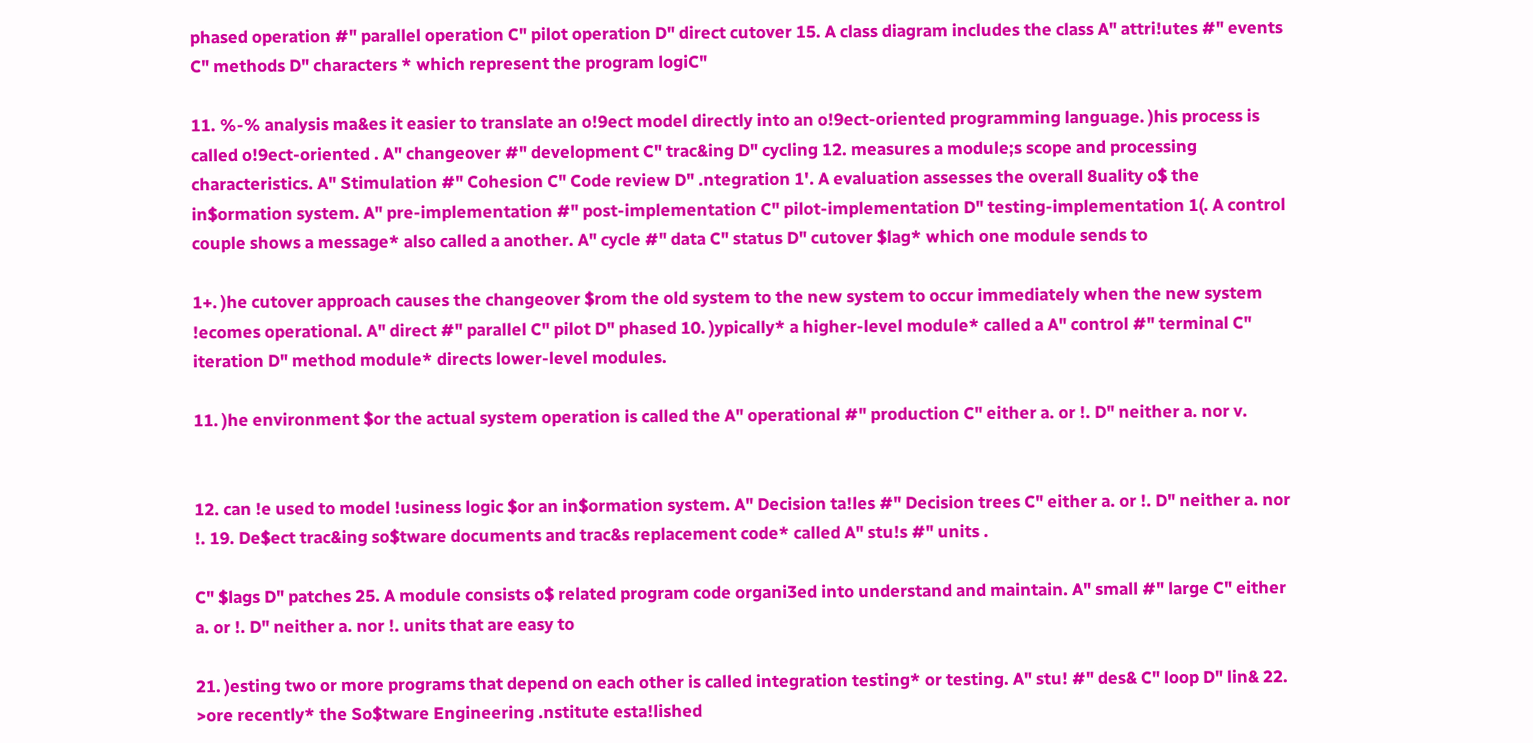phased operation #" parallel operation C" pilot operation D" direct cutover 15. A class diagram includes the class A" attri!utes #" events C" methods D" characters * which represent the program logiC"

11. %-% analysis ma&es it easier to translate an o!9ect model directly into an o!9ect-oriented programming language. )his process is called o!9ect-oriented . A" changeover #" development C" trac&ing D" cycling 12. measures a module;s scope and processing characteristics. A" Stimulation #" Cohesion C" Code review D" .ntegration 1'. A evaluation assesses the overall 8uality o$ the in$ormation system. A" pre-implementation #" post-implementation C" pilot-implementation D" testing-implementation 1(. A control couple shows a message* also called a another. A" cycle #" data C" status D" cutover $lag* which one module sends to

1+. )he cutover approach causes the changeover $rom the old system to the new system to occur immediately when the new system !ecomes operational. A" direct #" parallel C" pilot D" phased 10. )ypically* a higher-level module* called a A" control #" terminal C" iteration D" method module* directs lower-level modules.

11. )he environment $or the actual system operation is called the A" operational #" production C" either a. or !. D" neither a. nor v.


12. can !e used to model !usiness logic $or an in$ormation system. A" Decision ta!les #" Decision trees C" either a. or !. D" neither a. nor !. 19. De$ect trac&ing so$tware documents and trac&s replacement code* called A" stu!s #" units .

C" $lags D" patches 25. A module consists o$ related program code organi3ed into understand and maintain. A" small #" large C" either a. or !. D" neither a. nor !. units that are easy to

21. )esting two or more programs that depend on each other is called integration testing* or testing. A" stu! #" des& C" loop D" lin& 22. >ore recently* the So$tware Engineering .nstitute esta!lished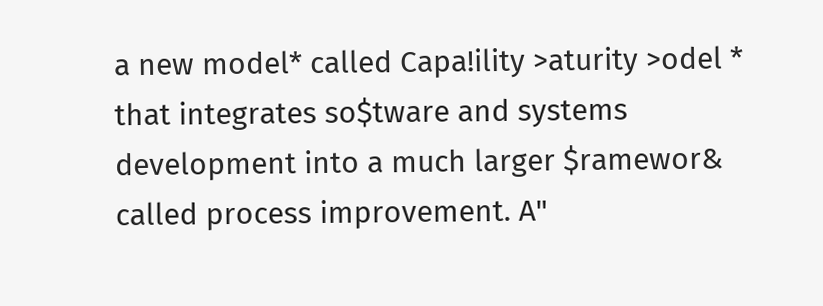a new model* called Capa!ility >aturity >odel * that integrates so$tware and systems development into a much larger $ramewor& called process improvement. A"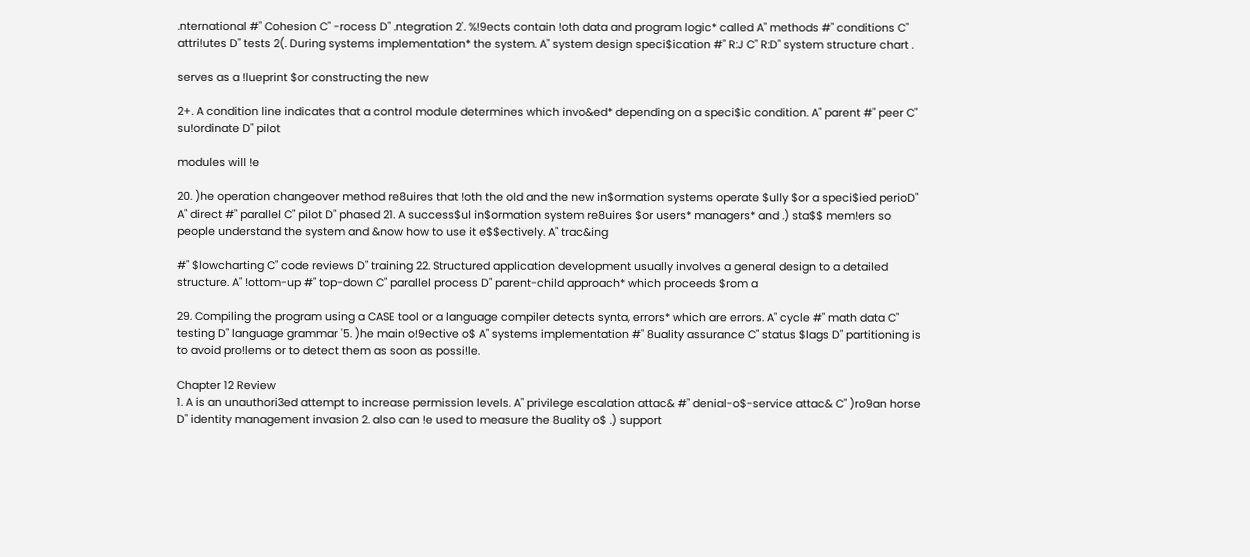.nternational #" Cohesion C" -rocess D" .ntegration 2'. %!9ects contain !oth data and program logic* called A" methods #" conditions C" attri!utes D" tests 2(. During systems implementation* the system. A" system design speci$ication #" R:J C" R:D" system structure chart .

serves as a !lueprint $or constructing the new

2+. A condition line indicates that a control module determines which invo&ed* depending on a speci$ic condition. A" parent #" peer C" su!ordinate D" pilot

modules will !e

20. )he operation changeover method re8uires that !oth the old and the new in$ormation systems operate $ully $or a speci$ied perioD" A" direct #" parallel C" pilot D" phased 21. A success$ul in$ormation system re8uires $or users* managers* and .) sta$$ mem!ers so people understand the system and &now how to use it e$$ectively. A" trac&ing

#" $lowcharting C" code reviews D" training 22. Structured application development usually involves a general design to a detailed structure. A" !ottom-up #" top-down C" parallel process D" parent-child approach* which proceeds $rom a

29. Compiling the program using a CASE tool or a language compiler detects synta, errors* which are errors. A" cycle #" math data C" testing D" language grammar '5. )he main o!9ective o$ A" systems implementation #" 8uality assurance C" status $lags D" partitioning is to avoid pro!lems or to detect them as soon as possi!le.

Chapter 12 Review
1. A is an unauthori3ed attempt to increase permission levels. A" privilege escalation attac& #" denial-o$-service attac& C" )ro9an horse D" identity management invasion 2. also can !e used to measure the 8uality o$ .) support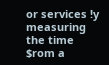or services !y measuring the time $rom a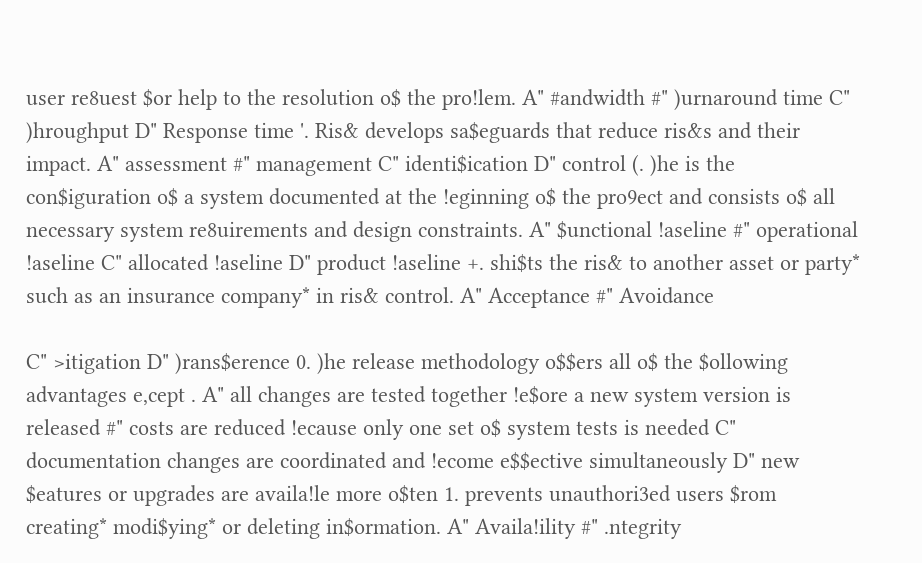user re8uest $or help to the resolution o$ the pro!lem. A" #andwidth #" )urnaround time C" )hroughput D" Response time '. Ris& develops sa$eguards that reduce ris&s and their impact. A" assessment #" management C" identi$ication D" control (. )he is the con$iguration o$ a system documented at the !eginning o$ the pro9ect and consists o$ all necessary system re8uirements and design constraints. A" $unctional !aseline #" operational !aseline C" allocated !aseline D" product !aseline +. shi$ts the ris& to another asset or party* such as an insurance company* in ris& control. A" Acceptance #" Avoidance

C" >itigation D" )rans$erence 0. )he release methodology o$$ers all o$ the $ollowing advantages e,cept . A" all changes are tested together !e$ore a new system version is released #" costs are reduced !ecause only one set o$ system tests is needed C" documentation changes are coordinated and !ecome e$$ective simultaneously D" new $eatures or upgrades are availa!le more o$ten 1. prevents unauthori3ed users $rom creating* modi$ying* or deleting in$ormation. A" Availa!ility #" .ntegrity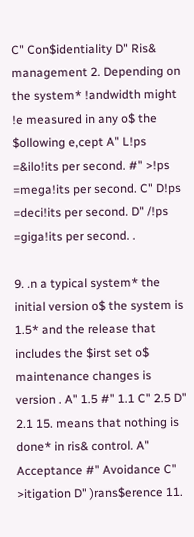C" Con$identiality D" Ris& management 2. Depending on the system* !andwidth might !e measured in any o$ the $ollowing e,cept A" L!ps =&ilo!its per second. #" >!ps =mega!its per second. C" D!ps =deci!its per second. D" /!ps =giga!its per second. .

9. .n a typical system* the initial version o$ the system is 1.5* and the release that includes the $irst set o$ maintenance changes is version . A" 1.5 #" 1.1 C" 2.5 D" 2.1 15. means that nothing is done* in ris& control. A" Acceptance #" Avoidance C" >itigation D" )rans$erence 11.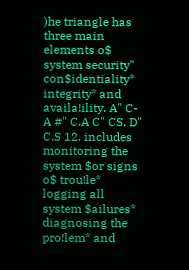)he triangle has three main elements o$ system security" con$identiality* integrity* and availa!ility. A" C-A #" C.A C" CS. D" C.S 12. includes monitoring the system $or signs o$ trou!le* logging all system $ailures* diagnosing the pro!lem* and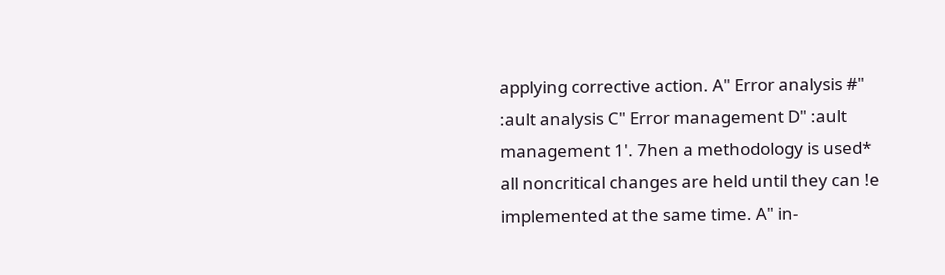applying corrective action. A" Error analysis #" :ault analysis C" Error management D" :ault management 1'. 7hen a methodology is used* all noncritical changes are held until they can !e implemented at the same time. A" in-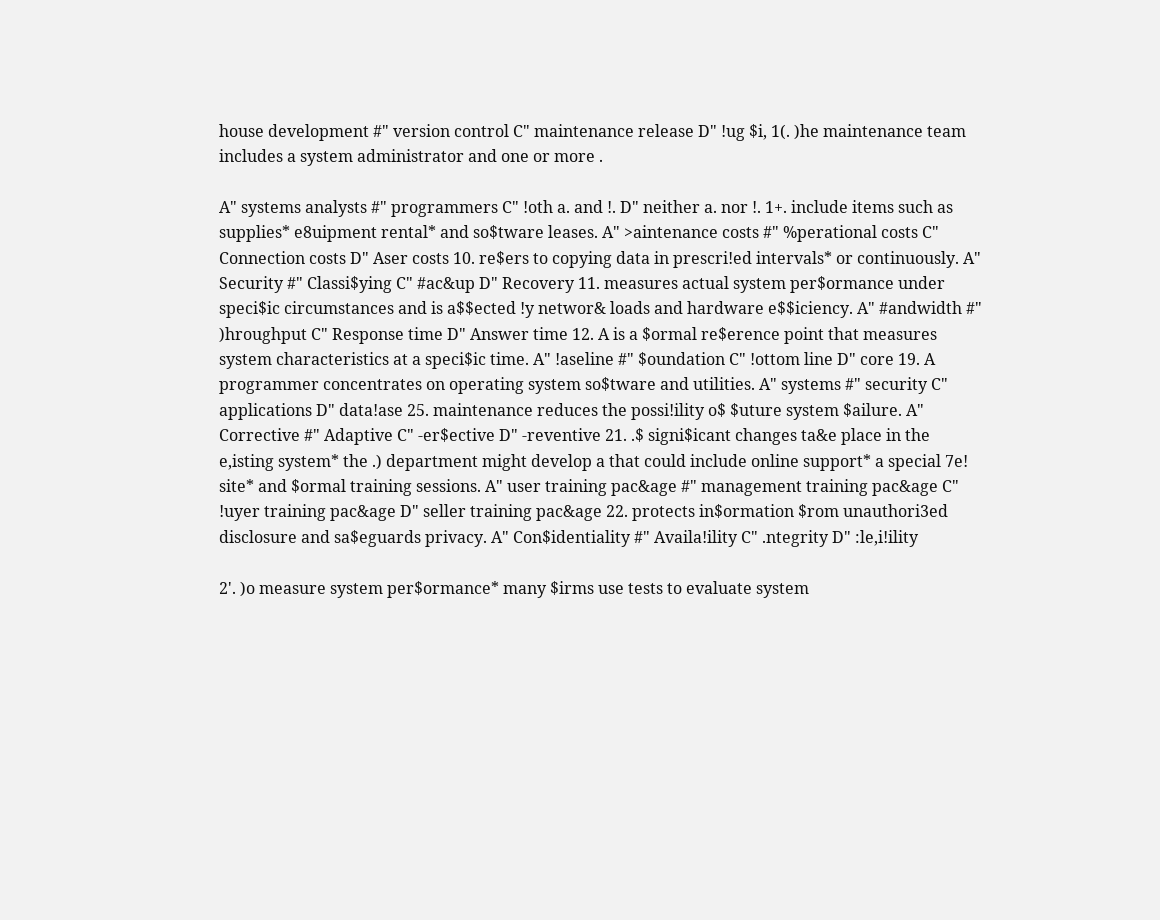house development #" version control C" maintenance release D" !ug $i, 1(. )he maintenance team includes a system administrator and one or more .

A" systems analysts #" programmers C" !oth a. and !. D" neither a. nor !. 1+. include items such as supplies* e8uipment rental* and so$tware leases. A" >aintenance costs #" %perational costs C" Connection costs D" Aser costs 10. re$ers to copying data in prescri!ed intervals* or continuously. A" Security #" Classi$ying C" #ac&up D" Recovery 11. measures actual system per$ormance under speci$ic circumstances and is a$$ected !y networ& loads and hardware e$$iciency. A" #andwidth #" )hroughput C" Response time D" Answer time 12. A is a $ormal re$erence point that measures system characteristics at a speci$ic time. A" !aseline #" $oundation C" !ottom line D" core 19. A programmer concentrates on operating system so$tware and utilities. A" systems #" security C" applications D" data!ase 25. maintenance reduces the possi!ility o$ $uture system $ailure. A" Corrective #" Adaptive C" -er$ective D" -reventive 21. .$ signi$icant changes ta&e place in the e,isting system* the .) department might develop a that could include online support* a special 7e! site* and $ormal training sessions. A" user training pac&age #" management training pac&age C" !uyer training pac&age D" seller training pac&age 22. protects in$ormation $rom unauthori3ed disclosure and sa$eguards privacy. A" Con$identiality #" Availa!ility C" .ntegrity D" :le,i!ility

2'. )o measure system per$ormance* many $irms use tests to evaluate system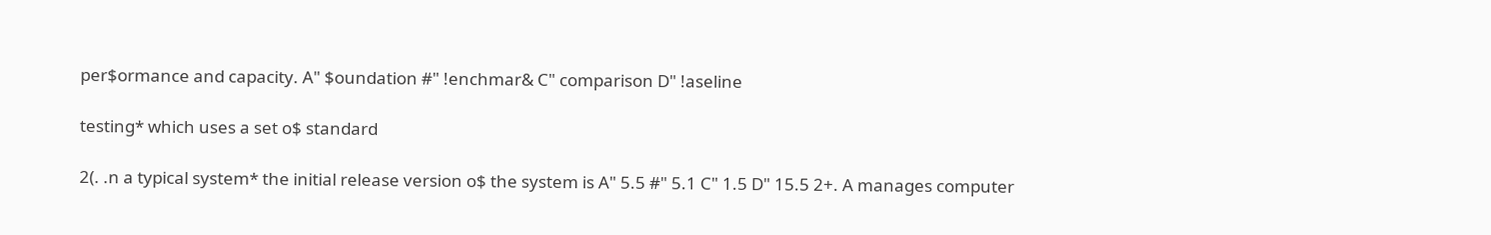per$ormance and capacity. A" $oundation #" !enchmar& C" comparison D" !aseline

testing* which uses a set o$ standard

2(. .n a typical system* the initial release version o$ the system is A" 5.5 #" 5.1 C" 1.5 D" 15.5 2+. A manages computer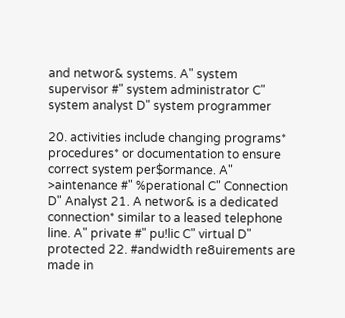and networ& systems. A" system supervisor #" system administrator C" system analyst D" system programmer

20. activities include changing programs* procedures* or documentation to ensure correct system per$ormance. A" >aintenance #" %perational C" Connection D" Analyst 21. A networ& is a dedicated connection* similar to a leased telephone line. A" private #" pu!lic C" virtual D" protected 22. #andwidth re8uirements are made in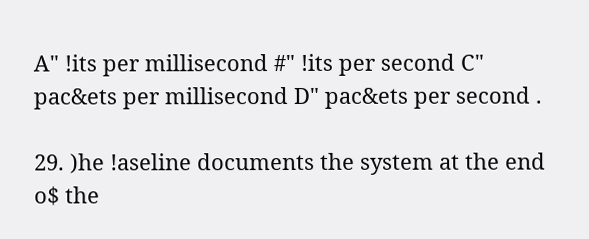A" !its per millisecond #" !its per second C" pac&ets per millisecond D" pac&ets per second .

29. )he !aseline documents the system at the end o$ the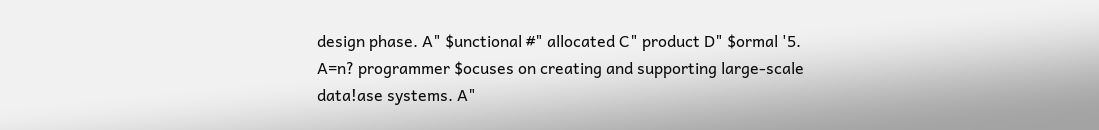design phase. A" $unctional #" allocated C" product D" $ormal '5. A=n? programmer $ocuses on creating and supporting large-scale data!ase systems. A"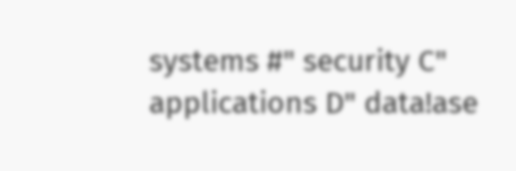systems #" security C" applications D" data!ase